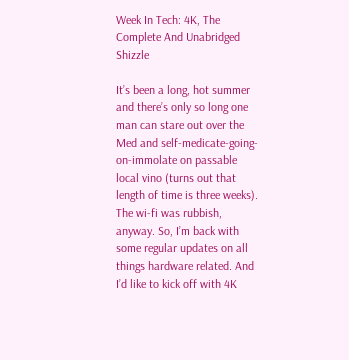Week In Tech: 4K, The Complete And Unabridged Shizzle

It’s been a long, hot summer and there’s only so long one man can stare out over the Med and self-medicate-going-on-immolate on passable local vino (turns out that length of time is three weeks). The wi-fi was rubbish, anyway. So, I’m back with some regular updates on all things hardware related. And I’d like to kick off with 4K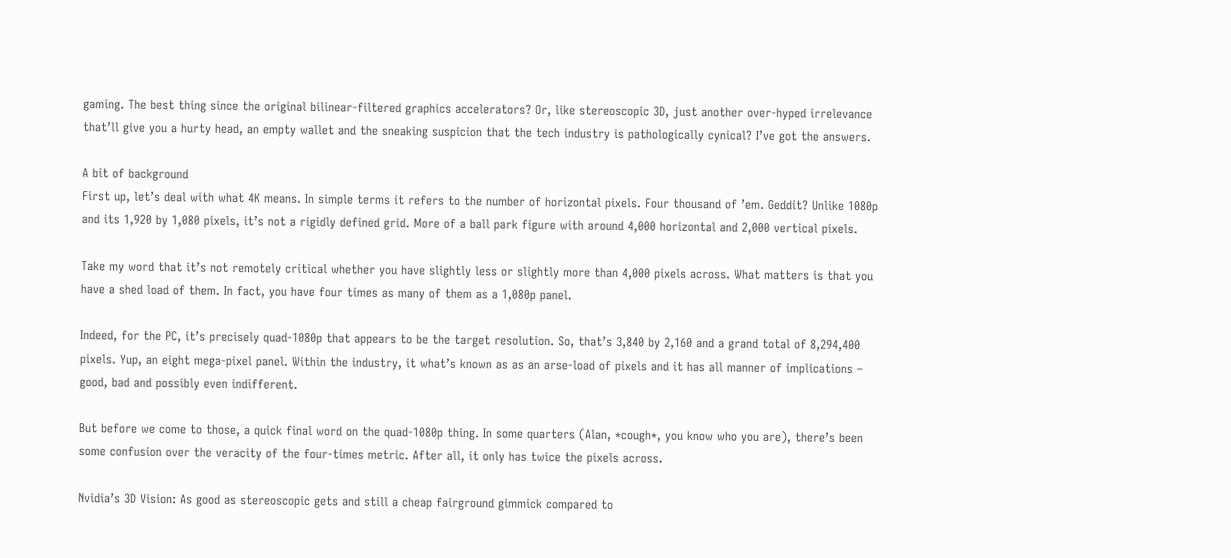gaming. The best thing since the original bilinear-filtered graphics accelerators? Or, like stereoscopic 3D, just another over-hyped irrelevance that’ll give you a hurty head, an empty wallet and the sneaking suspicion that the tech industry is pathologically cynical? I’ve got the answers.

A bit of background
First up, let’s deal with what 4K means. In simple terms it refers to the number of horizontal pixels. Four thousand of ’em. Geddit? Unlike 1080p and its 1,920 by 1,080 pixels, it’s not a rigidly defined grid. More of a ball park figure with around 4,000 horizontal and 2,000 vertical pixels.

Take my word that it’s not remotely critical whether you have slightly less or slightly more than 4,000 pixels across. What matters is that you have a shed load of them. In fact, you have four times as many of them as a 1,080p panel.

Indeed, for the PC, it’s precisely quad-1080p that appears to be the target resolution. So, that’s 3,840 by 2,160 and a grand total of 8,294,400 pixels. Yup, an eight mega-pixel panel. Within the industry, it what’s known as as an arse-load of pixels and it has all manner of implications – good, bad and possibly even indifferent.

But before we come to those, a quick final word on the quad-1080p thing. In some quarters (Alan, *cough*, you know who you are), there’s been some confusion over the veracity of the four-times metric. After all, it only has twice the pixels across.

Nvidia’s 3D Vision: As good as stereoscopic gets and still a cheap fairground gimmick compared to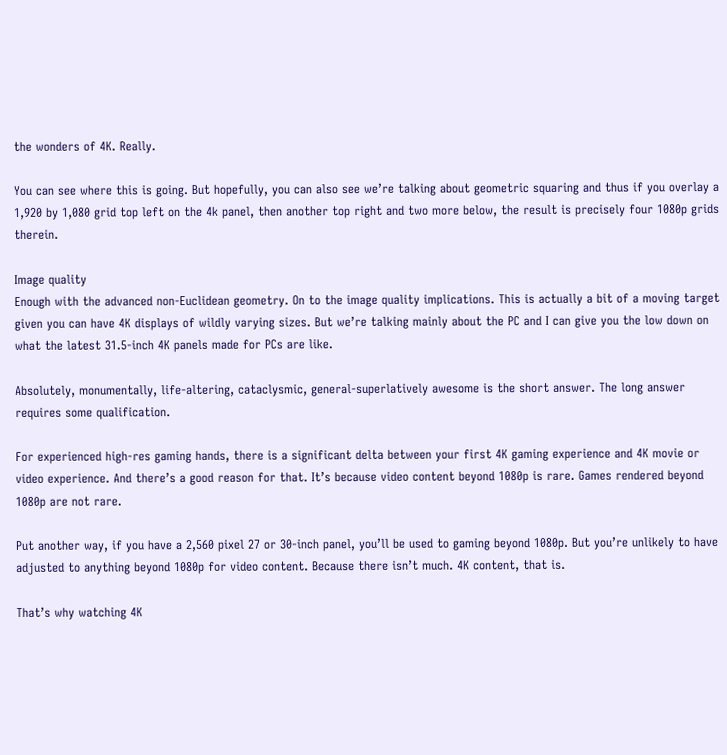the wonders of 4K. Really.

You can see where this is going. But hopefully, you can also see we’re talking about geometric squaring and thus if you overlay a 1,920 by 1,080 grid top left on the 4k panel, then another top right and two more below, the result is precisely four 1080p grids therein.

Image quality
Enough with the advanced non-Euclidean geometry. On to the image quality implications. This is actually a bit of a moving target given you can have 4K displays of wildly varying sizes. But we’re talking mainly about the PC and I can give you the low down on what the latest 31.5-inch 4K panels made for PCs are like.

Absolutely, monumentally, life-altering, cataclysmic, general-superlatively awesome is the short answer. The long answer requires some qualification.

For experienced high-res gaming hands, there is a significant delta between your first 4K gaming experience and 4K movie or video experience. And there’s a good reason for that. It’s because video content beyond 1080p is rare. Games rendered beyond 1080p are not rare.

Put another way, if you have a 2,560 pixel 27 or 30-inch panel, you’ll be used to gaming beyond 1080p. But you’re unlikely to have adjusted to anything beyond 1080p for video content. Because there isn’t much. 4K content, that is.

That’s why watching 4K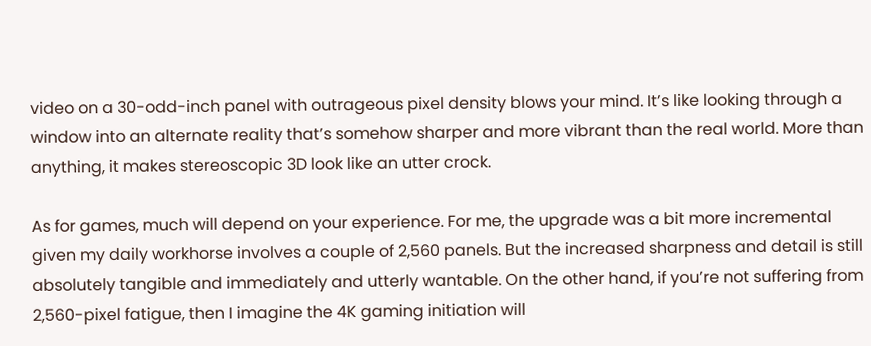video on a 30-odd-inch panel with outrageous pixel density blows your mind. It’s like looking through a window into an alternate reality that’s somehow sharper and more vibrant than the real world. More than anything, it makes stereoscopic 3D look like an utter crock.

As for games, much will depend on your experience. For me, the upgrade was a bit more incremental given my daily workhorse involves a couple of 2,560 panels. But the increased sharpness and detail is still absolutely tangible and immediately and utterly wantable. On the other hand, if you’re not suffering from 2,560-pixel fatigue, then I imagine the 4K gaming initiation will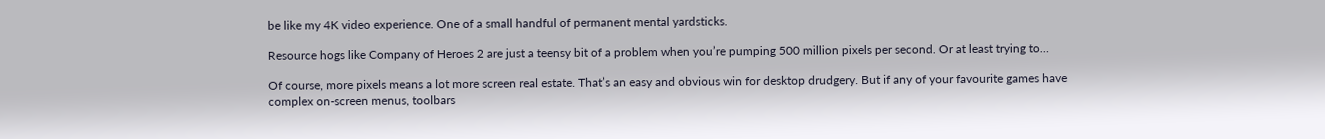be like my 4K video experience. One of a small handful of permanent mental yardsticks.

Resource hogs like Company of Heroes 2 are just a teensy bit of a problem when you’re pumping 500 million pixels per second. Or at least trying to…

Of course, more pixels means a lot more screen real estate. That’s an easy and obvious win for desktop drudgery. But if any of your favourite games have complex on-screen menus, toolbars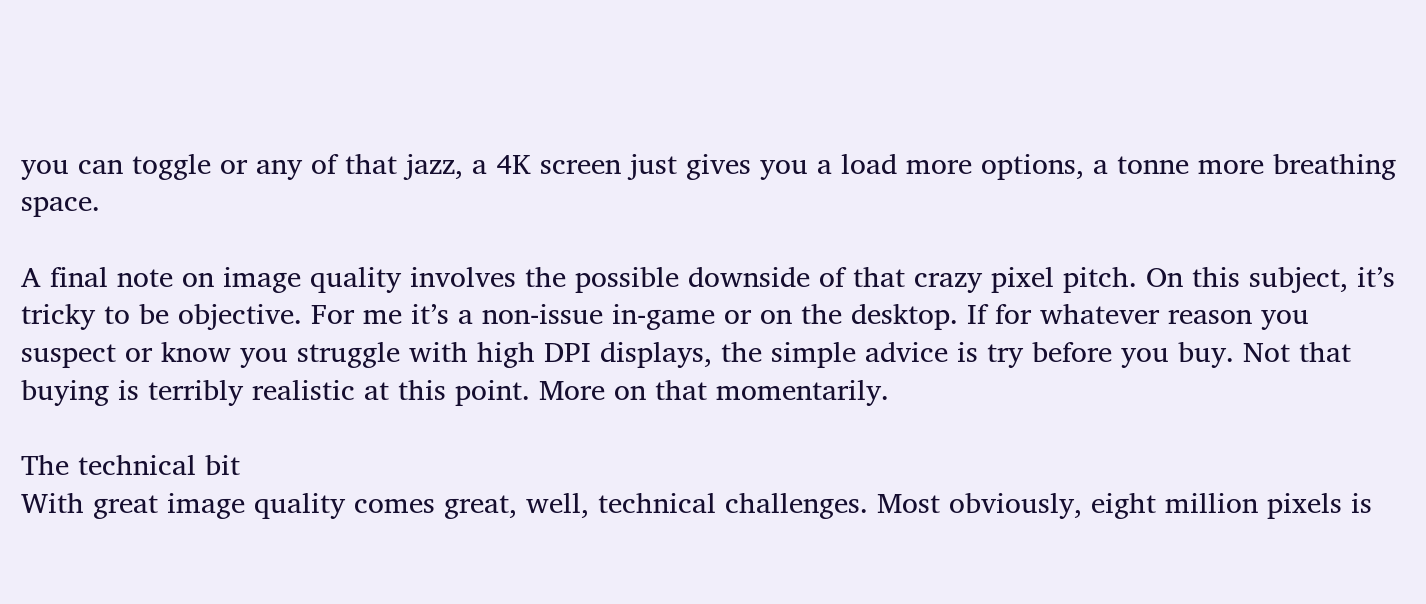you can toggle or any of that jazz, a 4K screen just gives you a load more options, a tonne more breathing space.

A final note on image quality involves the possible downside of that crazy pixel pitch. On this subject, it’s tricky to be objective. For me it’s a non-issue in-game or on the desktop. If for whatever reason you suspect or know you struggle with high DPI displays, the simple advice is try before you buy. Not that buying is terribly realistic at this point. More on that momentarily.

The technical bit
With great image quality comes great, well, technical challenges. Most obviously, eight million pixels is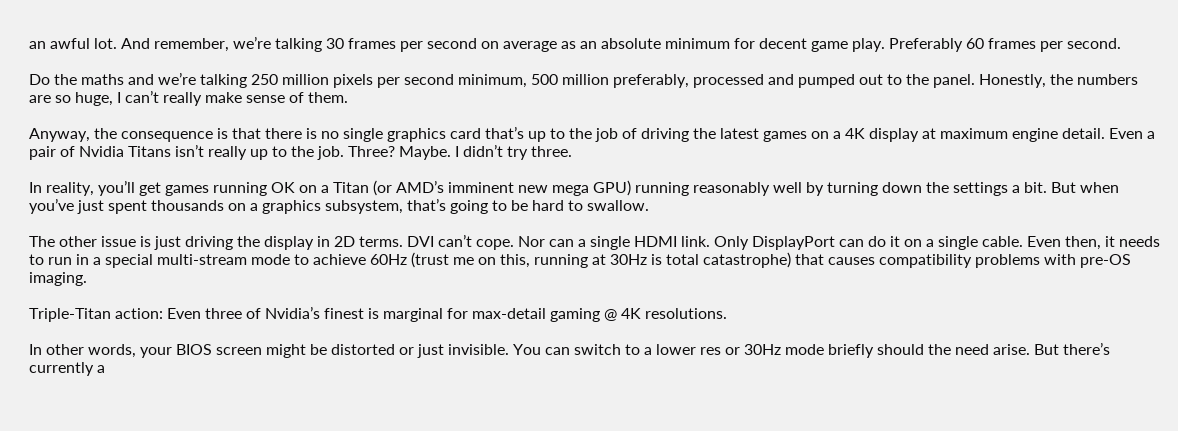an awful lot. And remember, we’re talking 30 frames per second on average as an absolute minimum for decent game play. Preferably 60 frames per second.

Do the maths and we’re talking 250 million pixels per second minimum, 500 million preferably, processed and pumped out to the panel. Honestly, the numbers are so huge, I can’t really make sense of them.

Anyway, the consequence is that there is no single graphics card that’s up to the job of driving the latest games on a 4K display at maximum engine detail. Even a pair of Nvidia Titans isn’t really up to the job. Three? Maybe. I didn’t try three.

In reality, you’ll get games running OK on a Titan (or AMD’s imminent new mega GPU) running reasonably well by turning down the settings a bit. But when you’ve just spent thousands on a graphics subsystem, that’s going to be hard to swallow.

The other issue is just driving the display in 2D terms. DVI can’t cope. Nor can a single HDMI link. Only DisplayPort can do it on a single cable. Even then, it needs to run in a special multi-stream mode to achieve 60Hz (trust me on this, running at 30Hz is total catastrophe) that causes compatibility problems with pre-OS imaging.

Triple-Titan action: Even three of Nvidia’s finest is marginal for max-detail gaming @ 4K resolutions.

In other words, your BIOS screen might be distorted or just invisible. You can switch to a lower res or 30Hz mode briefly should the need arise. But there’s currently a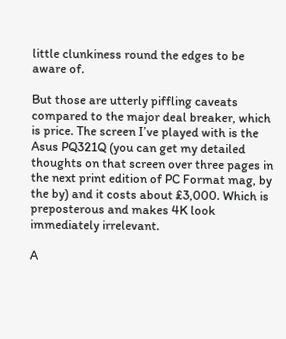little clunkiness round the edges to be aware of.

But those are utterly piffling caveats compared to the major deal breaker, which is price. The screen I’ve played with is the Asus PQ321Q (you can get my detailed thoughts on that screen over three pages in the next print edition of PC Format mag, by the by) and it costs about £3,000. Which is preposterous and makes 4K look immediately irrelevant.

A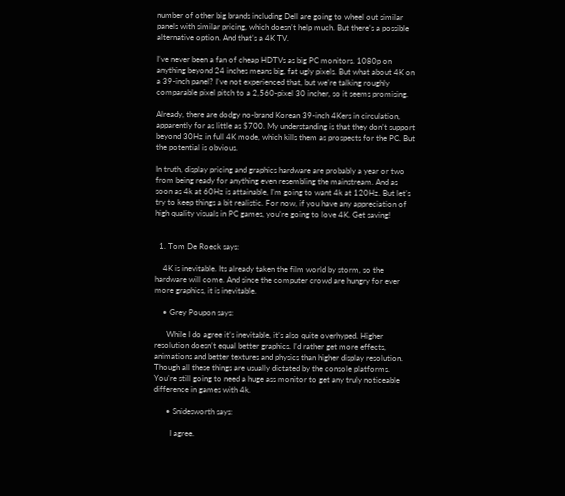number of other big brands including Dell are going to wheel out similar panels with similar pricing, which doesn’t help much. But there’s a possible alternative option. And that’s a 4K TV.

I’ve never been a fan of cheap HDTVs as big PC monitors. 1080p on anything beyond 24 inches means big, fat ugly pixels. But what about 4K on a 39-inch panel? I’ve not experienced that, but we’re talking roughly comparable pixel pitch to a 2,560-pixel 30 incher, so it seems promising.

Already, there are dodgy no-brand Korean 39-inch 4Kers in circulation, apparently for as little as $700. My understanding is that they don’t support beyond 30Hz in full 4K mode, which kills them as prospects for the PC. But the potential is obvious.

In truth, display pricing and graphics hardware are probably a year or two from being ready for anything even resembling the mainstream. And as soon as 4k at 60Hz is attainable, I’m going to want 4k at 120Hz. But let’s try to keep things a bit realistic. For now, if you have any appreciation of high quality visuals in PC games, you’re going to love 4K. Get saving!


  1. Tom De Roeck says:

    4K is inevitable. Its already taken the film world by storm, so the hardware will come. And since the computer crowd are hungry for ever more graphics, it is inevitable.

    • Grey Poupon says:

      While I do agree it’s inevitable, it’s also quite overhyped. Higher resolution doesn’t equal better graphics. I’d rather get more effects, animations and better textures and physics than higher display resolution. Though all these things are usually dictated by the console platforms. You’re still going to need a huge ass monitor to get any truly noticeable difference in games with 4k.

      • Snidesworth says:

        I agree.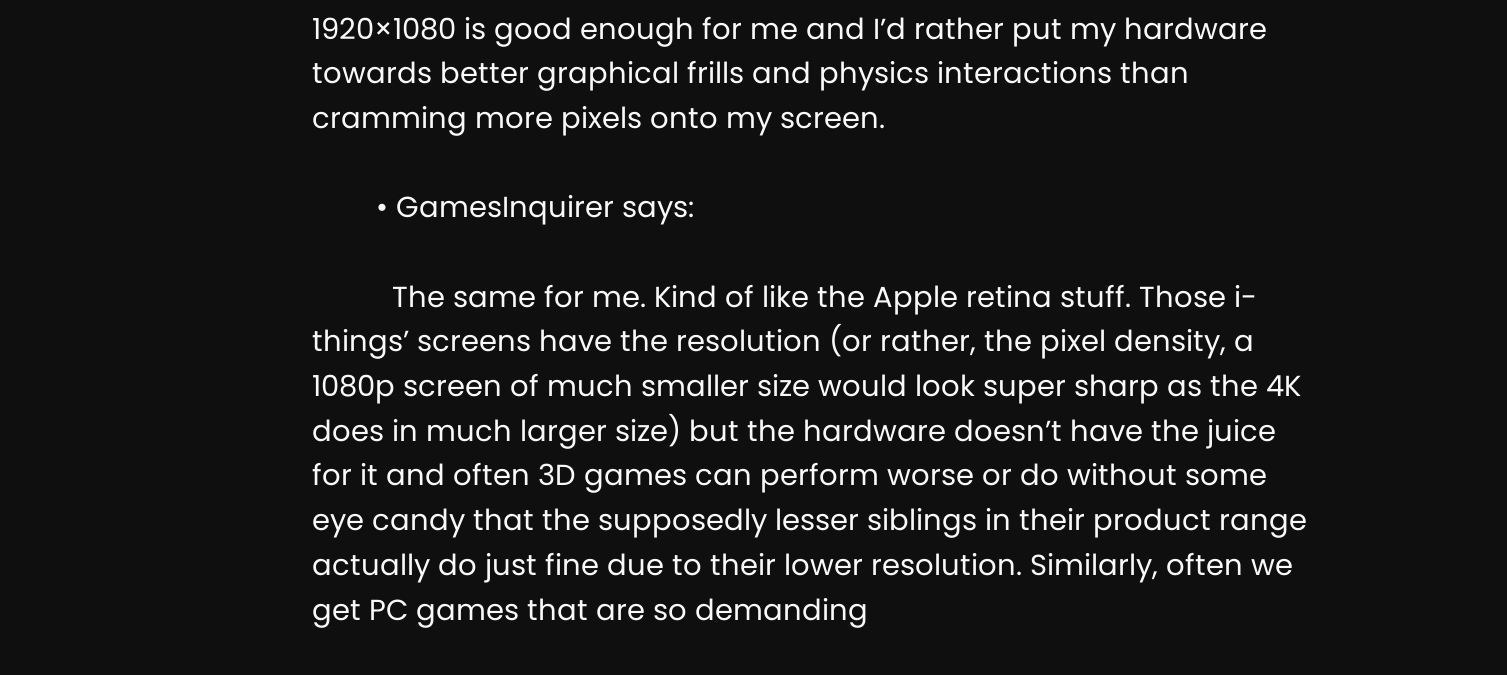1920×1080 is good enough for me and I’d rather put my hardware towards better graphical frills and physics interactions than cramming more pixels onto my screen.

        • GamesInquirer says:

          The same for me. Kind of like the Apple retina stuff. Those i-things’ screens have the resolution (or rather, the pixel density, a 1080p screen of much smaller size would look super sharp as the 4K does in much larger size) but the hardware doesn’t have the juice for it and often 3D games can perform worse or do without some eye candy that the supposedly lesser siblings in their product range actually do just fine due to their lower resolution. Similarly, often we get PC games that are so demanding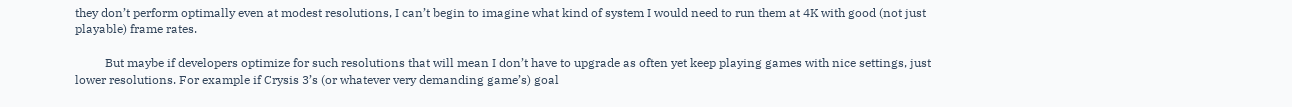they don’t perform optimally even at modest resolutions, I can’t begin to imagine what kind of system I would need to run them at 4K with good (not just playable) frame rates.

          But maybe if developers optimize for such resolutions that will mean I don’t have to upgrade as often yet keep playing games with nice settings, just lower resolutions. For example if Crysis 3’s (or whatever very demanding game’s) goal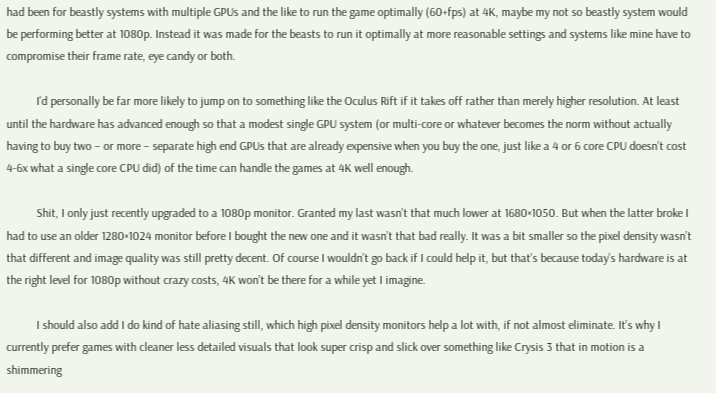had been for beastly systems with multiple GPUs and the like to run the game optimally (60+fps) at 4K, maybe my not so beastly system would be performing better at 1080p. Instead it was made for the beasts to run it optimally at more reasonable settings and systems like mine have to compromise their frame rate, eye candy or both.

          I’d personally be far more likely to jump on to something like the Oculus Rift if it takes off rather than merely higher resolution. At least until the hardware has advanced enough so that a modest single GPU system (or multi-core or whatever becomes the norm without actually having to buy two – or more – separate high end GPUs that are already expensive when you buy the one, just like a 4 or 6 core CPU doesn’t cost 4-6x what a single core CPU did) of the time can handle the games at 4K well enough.

          Shit, I only just recently upgraded to a 1080p monitor. Granted my last wasn’t that much lower at 1680×1050. But when the latter broke I had to use an older 1280×1024 monitor before I bought the new one and it wasn’t that bad really. It was a bit smaller so the pixel density wasn’t that different and image quality was still pretty decent. Of course I wouldn’t go back if I could help it, but that’s because today’s hardware is at the right level for 1080p without crazy costs, 4K won’t be there for a while yet I imagine.

          I should also add I do kind of hate aliasing still, which high pixel density monitors help a lot with, if not almost eliminate. It’s why I currently prefer games with cleaner less detailed visuals that look super crisp and slick over something like Crysis 3 that in motion is a shimmering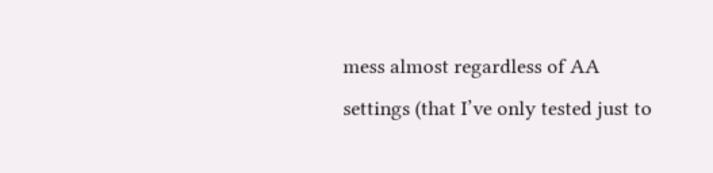mess almost regardless of AA settings (that I’ve only tested just to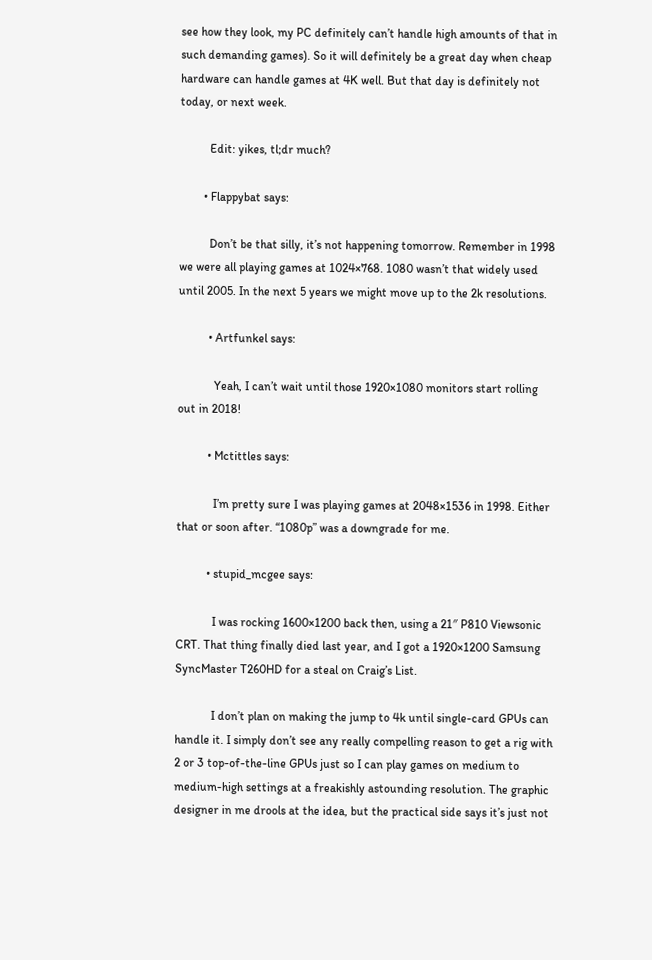see how they look, my PC definitely can’t handle high amounts of that in such demanding games). So it will definitely be a great day when cheap hardware can handle games at 4K well. But that day is definitely not today, or next week.

          Edit: yikes, tl;dr much?

        • Flappybat says:

          Don’t be that silly, it’s not happening tomorrow. Remember in 1998 we were all playing games at 1024×768. 1080 wasn’t that widely used until 2005. In the next 5 years we might move up to the 2k resolutions.

          • Artfunkel says:

            Yeah, I can’t wait until those 1920×1080 monitors start rolling out in 2018!

          • Mctittles says:

            I’m pretty sure I was playing games at 2048×1536 in 1998. Either that or soon after. “1080p” was a downgrade for me.

          • stupid_mcgee says:

            I was rocking 1600×1200 back then, using a 21″ P810 Viewsonic CRT. That thing finally died last year, and I got a 1920×1200 Samsung SyncMaster T260HD for a steal on Craig’s List.

            I don’t plan on making the jump to 4k until single-card GPUs can handle it. I simply don’t see any really compelling reason to get a rig with 2 or 3 top-of-the-line GPUs just so I can play games on medium to medium-high settings at a freakishly astounding resolution. The graphic designer in me drools at the idea, but the practical side says it’s just not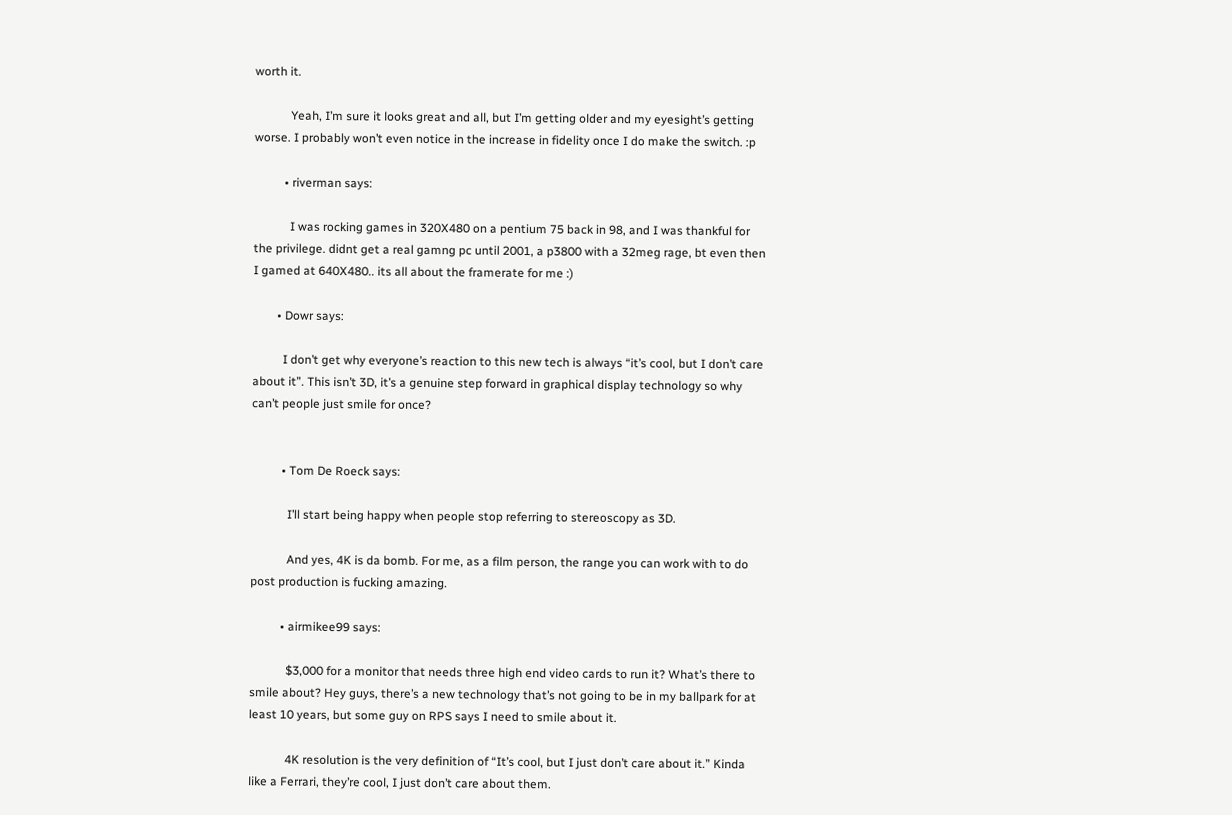worth it.

            Yeah, I’m sure it looks great and all, but I’m getting older and my eyesight’s getting worse. I probably won’t even notice in the increase in fidelity once I do make the switch. :p

          • riverman says:

            I was rocking games in 320X480 on a pentium 75 back in 98, and I was thankful for the privilege. didnt get a real gamng pc until 2001, a p3800 with a 32meg rage, bt even then I gamed at 640X480.. its all about the framerate for me :)

        • Dowr says:

          I don’t get why everyone’s reaction to this new tech is always “it’s cool, but I don’t care about it”. This isn’t 3D, it’s a genuine step forward in graphical display technology so why can’t people just smile for once?


          • Tom De Roeck says:

            I’ll start being happy when people stop referring to stereoscopy as 3D.

            And yes, 4K is da bomb. For me, as a film person, the range you can work with to do post production is fucking amazing.

          • airmikee99 says:

            $3,000 for a monitor that needs three high end video cards to run it? What’s there to smile about? Hey guys, there’s a new technology that’s not going to be in my ballpark for at least 10 years, but some guy on RPS says I need to smile about it.

            4K resolution is the very definition of “It’s cool, but I just don’t care about it.” Kinda like a Ferrari, they’re cool, I just don’t care about them.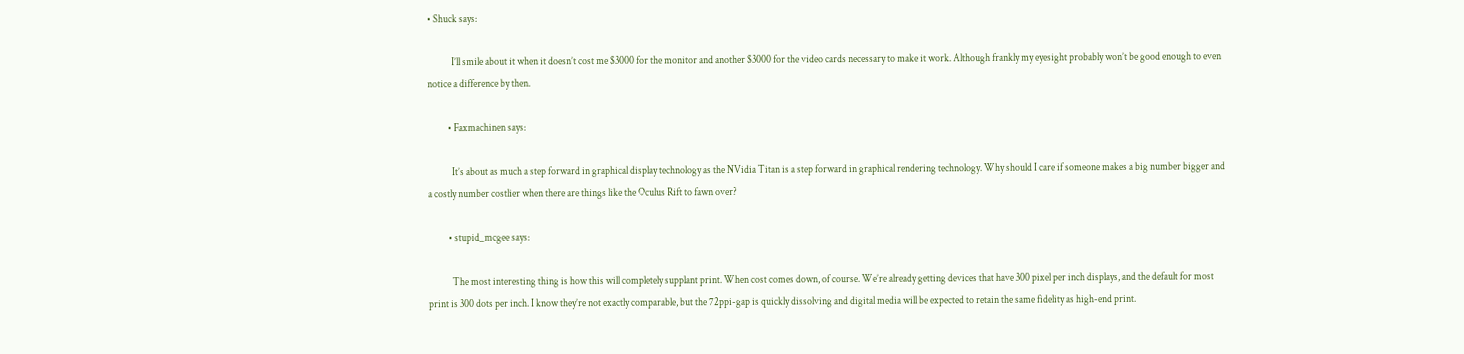• Shuck says:

            I’ll smile about it when it doesn’t cost me $3000 for the monitor and another $3000 for the video cards necessary to make it work. Although frankly my eyesight probably won’t be good enough to even notice a difference by then.

          • Faxmachinen says:

            It’s about as much a step forward in graphical display technology as the NVidia Titan is a step forward in graphical rendering technology. Why should I care if someone makes a big number bigger and a costly number costlier when there are things like the Oculus Rift to fawn over?

          • stupid_mcgee says:

            The most interesting thing is how this will completely supplant print. When cost comes down, of course. We’re already getting devices that have 300 pixel per inch displays, and the default for most print is 300 dots per inch. I know they’re not exactly comparable, but the 72ppi-gap is quickly dissolving and digital media will be expected to retain the same fidelity as high-end print.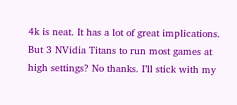4k is neat. It has a lot of great implications. But 3 NVidia Titans to run most games at high settings? No thanks. I’ll stick with my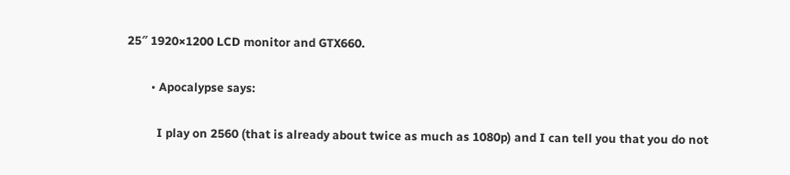25″ 1920×1200 LCD monitor and GTX660.

        • Apocalypse says:

          I play on 2560 (that is already about twice as much as 1080p) and I can tell you that you do not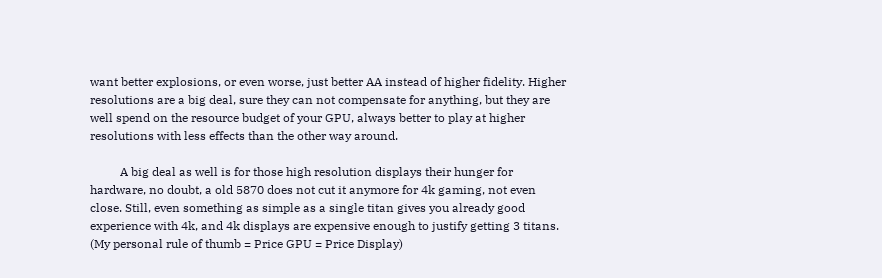want better explosions, or even worse, just better AA instead of higher fidelity. Higher resolutions are a big deal, sure they can not compensate for anything, but they are well spend on the resource budget of your GPU, always better to play at higher resolutions with less effects than the other way around.

          A big deal as well is for those high resolution displays their hunger for hardware, no doubt, a old 5870 does not cut it anymore for 4k gaming, not even close. Still, even something as simple as a single titan gives you already good experience with 4k, and 4k displays are expensive enough to justify getting 3 titans. (My personal rule of thumb = Price GPU = Price Display)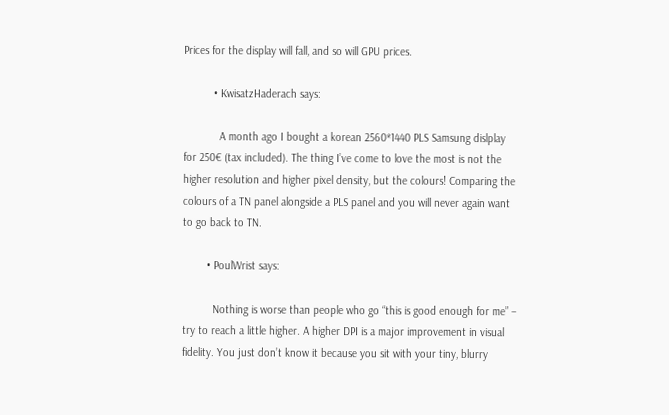Prices for the display will fall, and so will GPU prices.

          • KwisatzHaderach says:

            A month ago I bought a korean 2560*1440 PLS Samsung dislplay for 250€ (tax included). The thing I’ve come to love the most is not the higher resolution and higher pixel density, but the colours! Comparing the colours of a TN panel alongside a PLS panel and you will never again want to go back to TN.

        • PoulWrist says:

          Nothing is worse than people who go “this is good enough for me” – try to reach a little higher. A higher DPI is a major improvement in visual fidelity. You just don’t know it because you sit with your tiny, blurry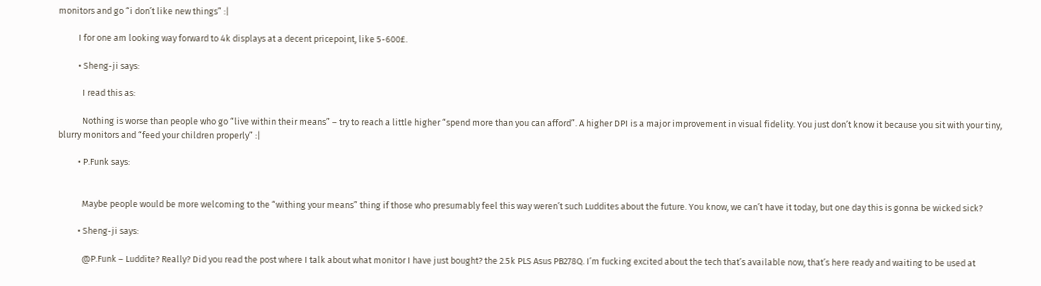monitors and go “i don’t like new things” :|

          I for one am looking way forward to 4k displays at a decent pricepoint, like 5-600£.

          • Sheng-ji says:

            I read this as:

            Nothing is worse than people who go “live within their means” – try to reach a little higher “spend more than you can afford”. A higher DPI is a major improvement in visual fidelity. You just don’t know it because you sit with your tiny, blurry monitors and “feed your children properly” :|

          • P.Funk says:


            Maybe people would be more welcoming to the “withing your means” thing if those who presumably feel this way weren’t such Luddites about the future. You know, we can’t have it today, but one day this is gonna be wicked sick?

          • Sheng-ji says:

            @P.Funk – Luddite? Really? Did you read the post where I talk about what monitor I have just bought? the 2.5k PLS Asus PB278Q. I’m fucking excited about the tech that’s available now, that’s here ready and waiting to be used at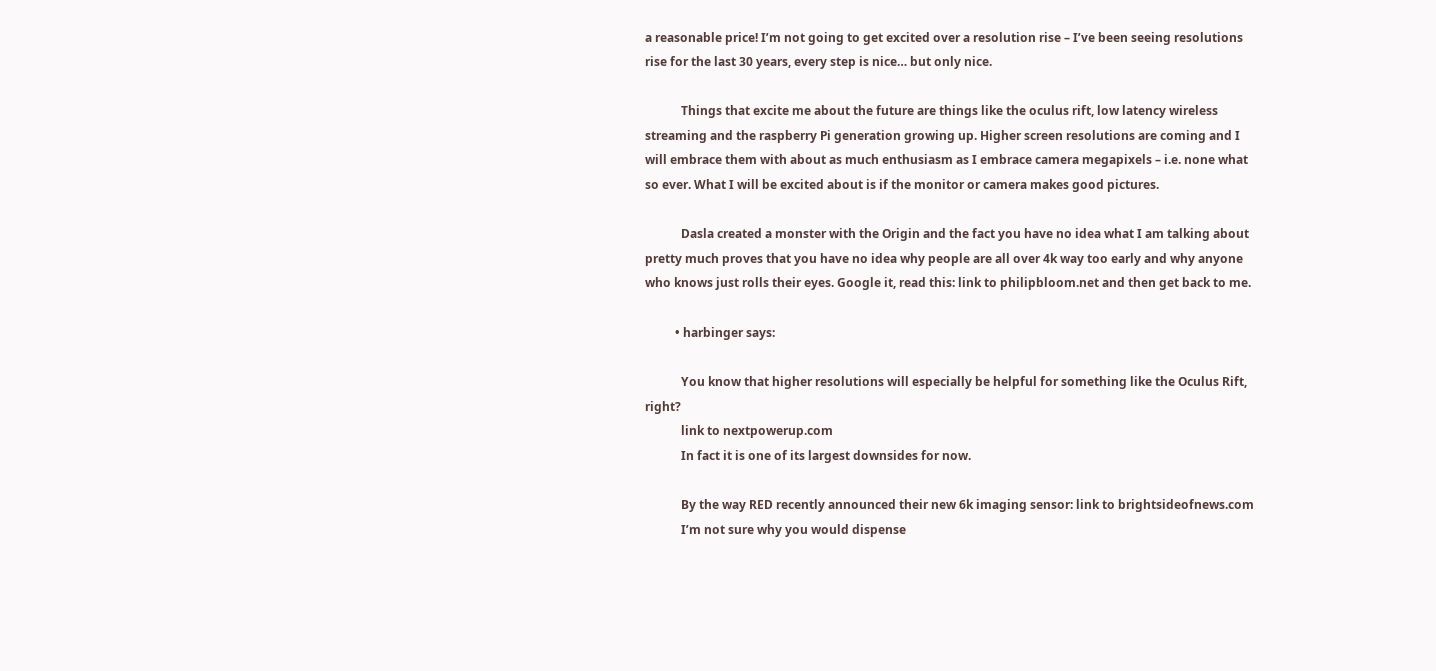a reasonable price! I’m not going to get excited over a resolution rise – I’ve been seeing resolutions rise for the last 30 years, every step is nice… but only nice.

            Things that excite me about the future are things like the oculus rift, low latency wireless streaming and the raspberry Pi generation growing up. Higher screen resolutions are coming and I will embrace them with about as much enthusiasm as I embrace camera megapixels – i.e. none what so ever. What I will be excited about is if the monitor or camera makes good pictures.

            Dasla created a monster with the Origin and the fact you have no idea what I am talking about pretty much proves that you have no idea why people are all over 4k way too early and why anyone who knows just rolls their eyes. Google it, read this: link to philipbloom.net and then get back to me.

          • harbinger says:

            You know that higher resolutions will especially be helpful for something like the Oculus Rift, right?
            link to nextpowerup.com
            In fact it is one of its largest downsides for now.

            By the way RED recently announced their new 6k imaging sensor: link to brightsideofnews.com
            I’m not sure why you would dispense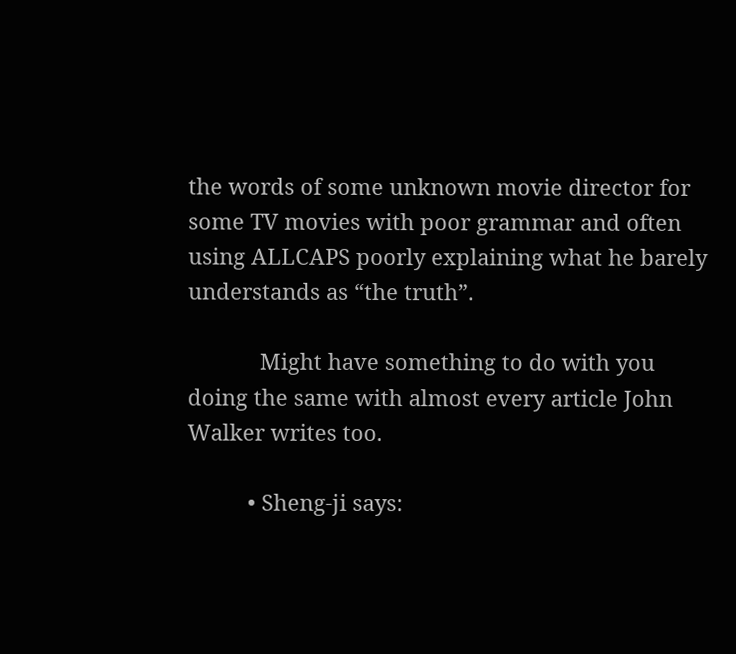the words of some unknown movie director for some TV movies with poor grammar and often using ALLCAPS poorly explaining what he barely understands as “the truth”.

            Might have something to do with you doing the same with almost every article John Walker writes too.

          • Sheng-ji says: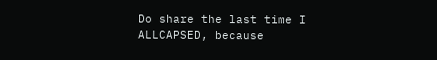Do share the last time I ALLCAPSED, because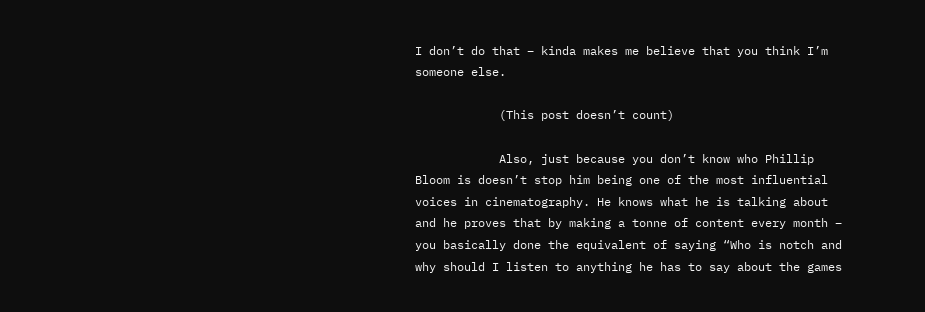I don’t do that – kinda makes me believe that you think I’m someone else.

            (This post doesn’t count)

            Also, just because you don’t know who Phillip Bloom is doesn’t stop him being one of the most influential voices in cinematography. He knows what he is talking about and he proves that by making a tonne of content every month – you basically done the equivalent of saying “Who is notch and why should I listen to anything he has to say about the games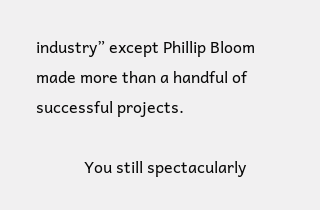industry” except Phillip Bloom made more than a handful of successful projects.

            You still spectacularly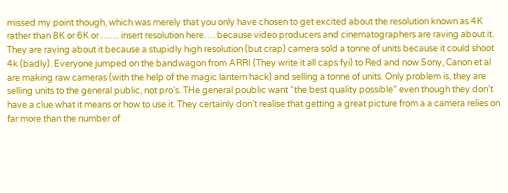missed my point though, which was merely that you only have chosen to get excited about the resolution known as 4K rather than 8K or 6K or …… insert resolution here…. because video producers and cinematographers are raving about it. They are raving about it because a stupidly high resolution (but crap) camera sold a tonne of units because it could shoot 4k (badly). Everyone jumped on the bandwagon from ARRI (They write it all caps fyi) to Red and now Sony, Canon et al are making raw cameras (with the help of the magic lantern hack) and selling a tonne of units. Only problem is, they are selling units to the general public, not pro’s. THe general poublic want “the best quality possible” even though they don’t have a clue what it means or how to use it. They certainly don’t realise that getting a great picture from a a camera relies on far more than the number of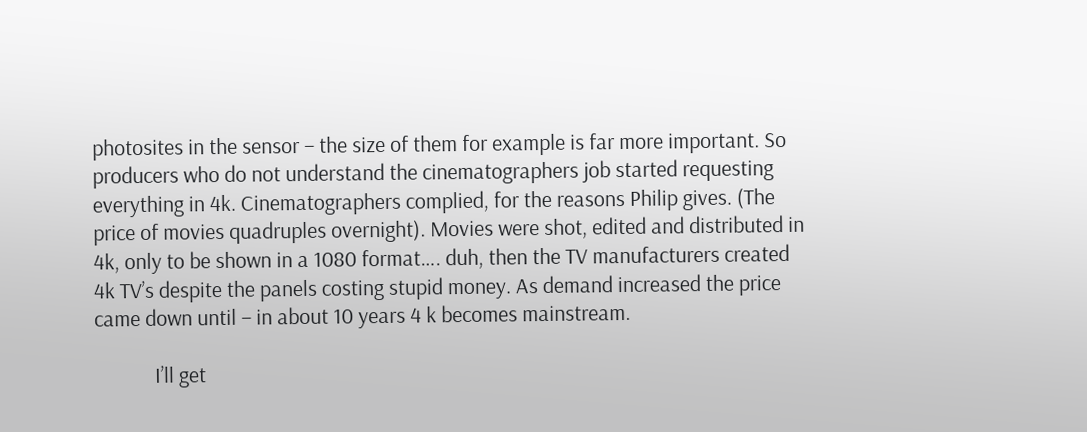photosites in the sensor – the size of them for example is far more important. So producers who do not understand the cinematographers job started requesting everything in 4k. Cinematographers complied, for the reasons Philip gives. (The price of movies quadruples overnight). Movies were shot, edited and distributed in 4k, only to be shown in a 1080 format…. duh, then the TV manufacturers created 4k TV’s despite the panels costing stupid money. As demand increased the price came down until – in about 10 years 4 k becomes mainstream.

            I’ll get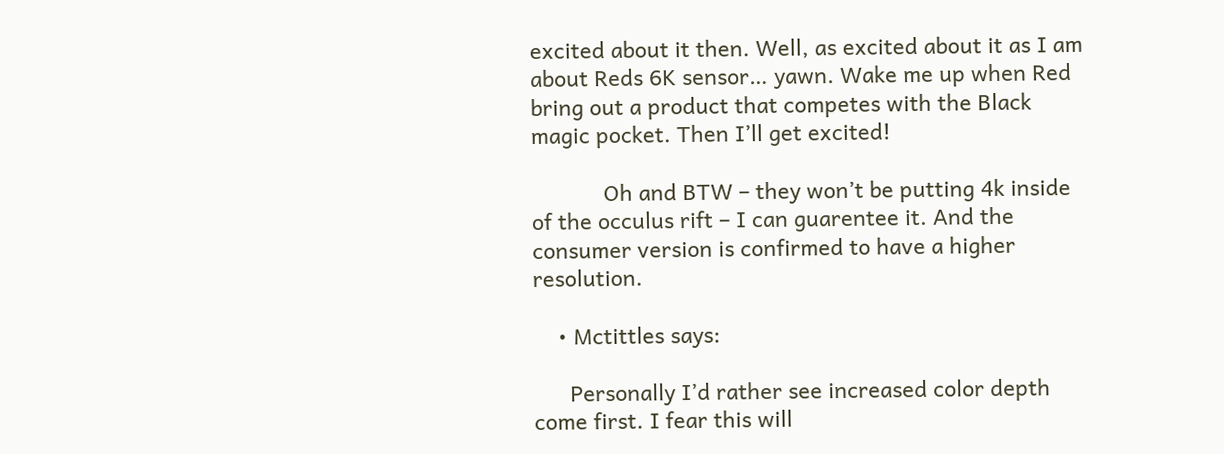excited about it then. Well, as excited about it as I am about Reds 6K sensor… yawn. Wake me up when Red bring out a product that competes with the Black magic pocket. Then I’ll get excited!

            Oh and BTW – they won’t be putting 4k inside of the occulus rift – I can guarentee it. And the consumer version is confirmed to have a higher resolution.

    • Mctittles says:

      Personally I’d rather see increased color depth come first. I fear this will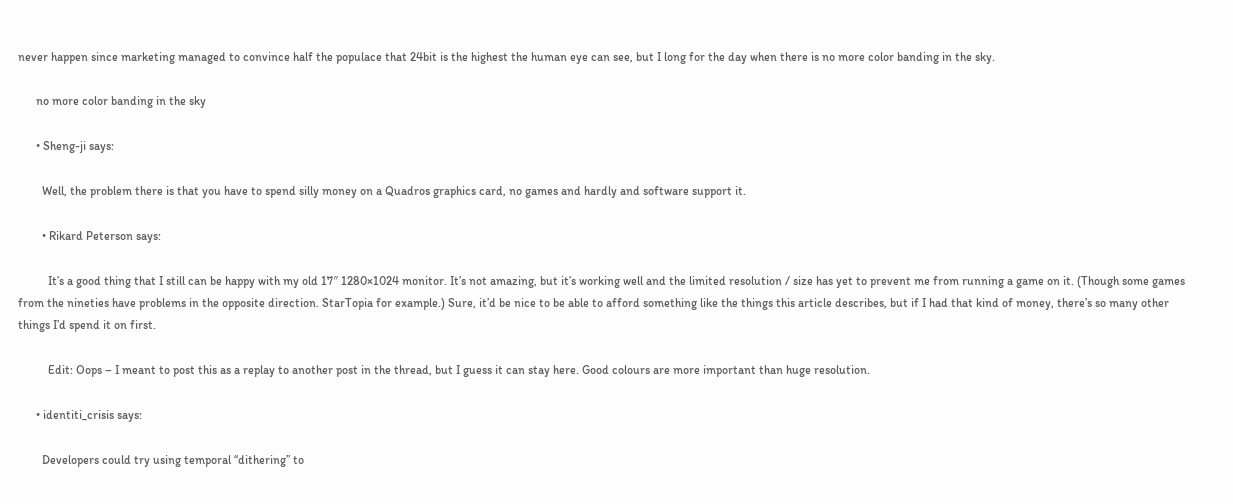never happen since marketing managed to convince half the populace that 24bit is the highest the human eye can see, but I long for the day when there is no more color banding in the sky.

      no more color banding in the sky

      • Sheng-ji says:

        Well, the problem there is that you have to spend silly money on a Quadros graphics card, no games and hardly and software support it.

        • Rikard Peterson says:

          It’s a good thing that I still can be happy with my old 17″ 1280×1024 monitor. It’s not amazing, but it’s working well and the limited resolution / size has yet to prevent me from running a game on it. (Though some games from the nineties have problems in the opposite direction. StarTopia for example.) Sure, it’d be nice to be able to afford something like the things this article describes, but if I had that kind of money, there’s so many other things I’d spend it on first.

          Edit: Oops – I meant to post this as a replay to another post in the thread, but I guess it can stay here. Good colours are more important than huge resolution.

      • identiti_crisis says:

        Developers could try using temporal “dithering” to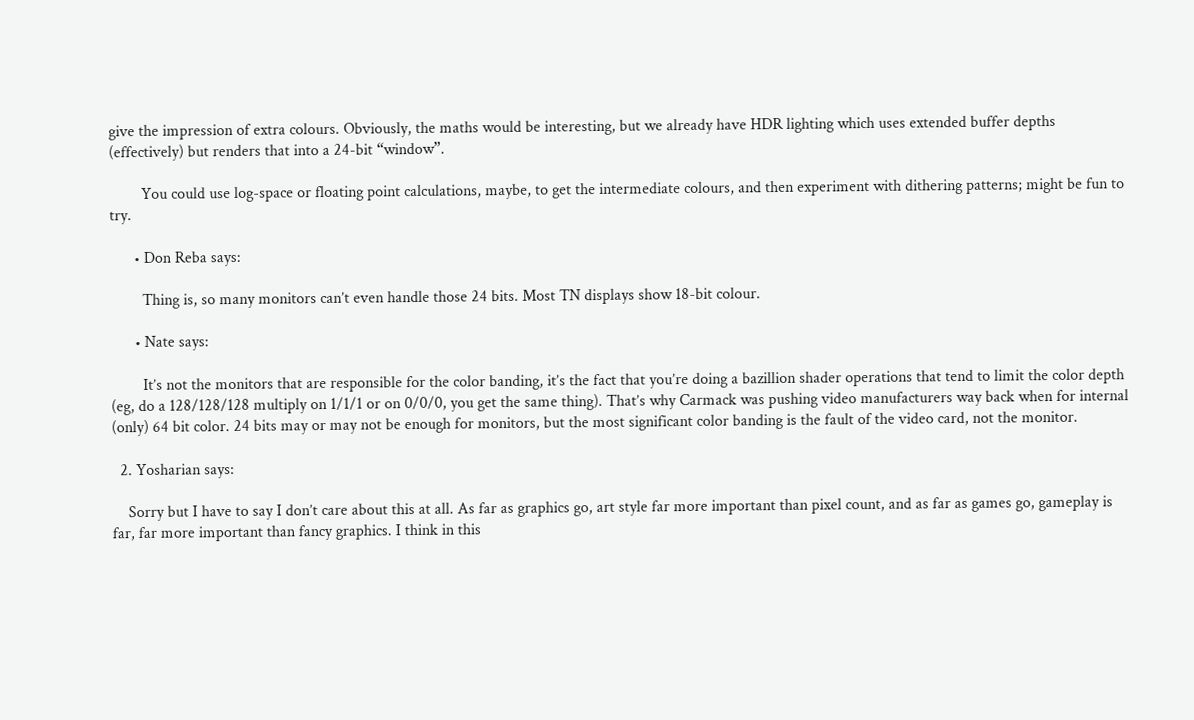give the impression of extra colours. Obviously, the maths would be interesting, but we already have HDR lighting which uses extended buffer depths (effectively) but renders that into a 24-bit “window”.

        You could use log-space or floating point calculations, maybe, to get the intermediate colours, and then experiment with dithering patterns; might be fun to try.

      • Don Reba says:

        Thing is, so many monitors can’t even handle those 24 bits. Most TN displays show 18-bit colour.

      • Nate says:

        It’s not the monitors that are responsible for the color banding, it’s the fact that you’re doing a bazillion shader operations that tend to limit the color depth (eg, do a 128/128/128 multiply on 1/1/1 or on 0/0/0, you get the same thing). That’s why Carmack was pushing video manufacturers way back when for internal (only) 64 bit color. 24 bits may or may not be enough for monitors, but the most significant color banding is the fault of the video card, not the monitor.

  2. Yosharian says:

    Sorry but I have to say I don’t care about this at all. As far as graphics go, art style far more important than pixel count, and as far as games go, gameplay is far, far more important than fancy graphics. I think in this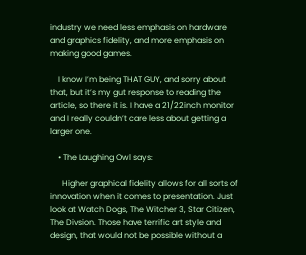industry we need less emphasis on hardware and graphics fidelity, and more emphasis on making good games.

    I know I’m being THAT GUY, and sorry about that, but it’s my gut response to reading the article, so there it is. I have a 21/22inch monitor and I really couldn’t care less about getting a larger one.

    • The Laughing Owl says:

      Higher graphical fidelity allows for all sorts of innovation when it comes to presentation. Just look at Watch Dogs, The Witcher 3, Star Citizen, The Divsion. Those have terrific art style and design, that would not be possible without a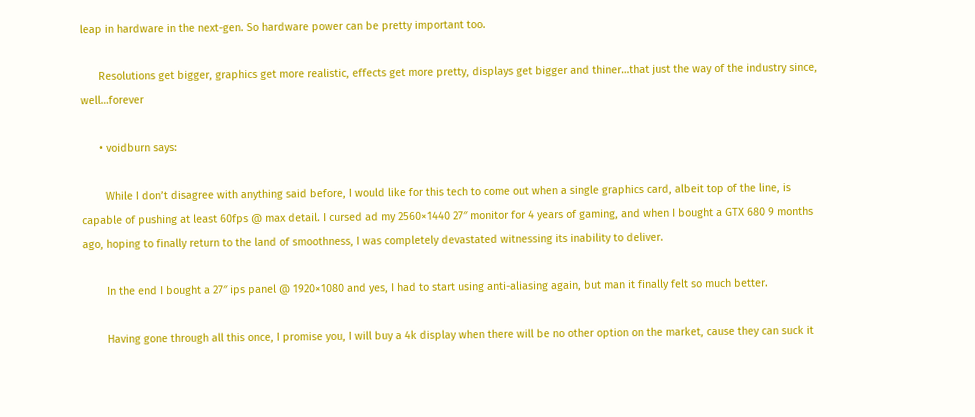leap in hardware in the next-gen. So hardware power can be pretty important too.

      Resolutions get bigger, graphics get more realistic, effects get more pretty, displays get bigger and thiner…that just the way of the industry since, well…forever

      • voidburn says:

        While I don’t disagree with anything said before, I would like for this tech to come out when a single graphics card, albeit top of the line, is capable of pushing at least 60fps @ max detail. I cursed ad my 2560×1440 27″ monitor for 4 years of gaming, and when I bought a GTX 680 9 months ago, hoping to finally return to the land of smoothness, I was completely devastated witnessing its inability to deliver.

        In the end I bought a 27″ ips panel @ 1920×1080 and yes, I had to start using anti-aliasing again, but man it finally felt so much better.

        Having gone through all this once, I promise you, I will buy a 4k display when there will be no other option on the market, cause they can suck it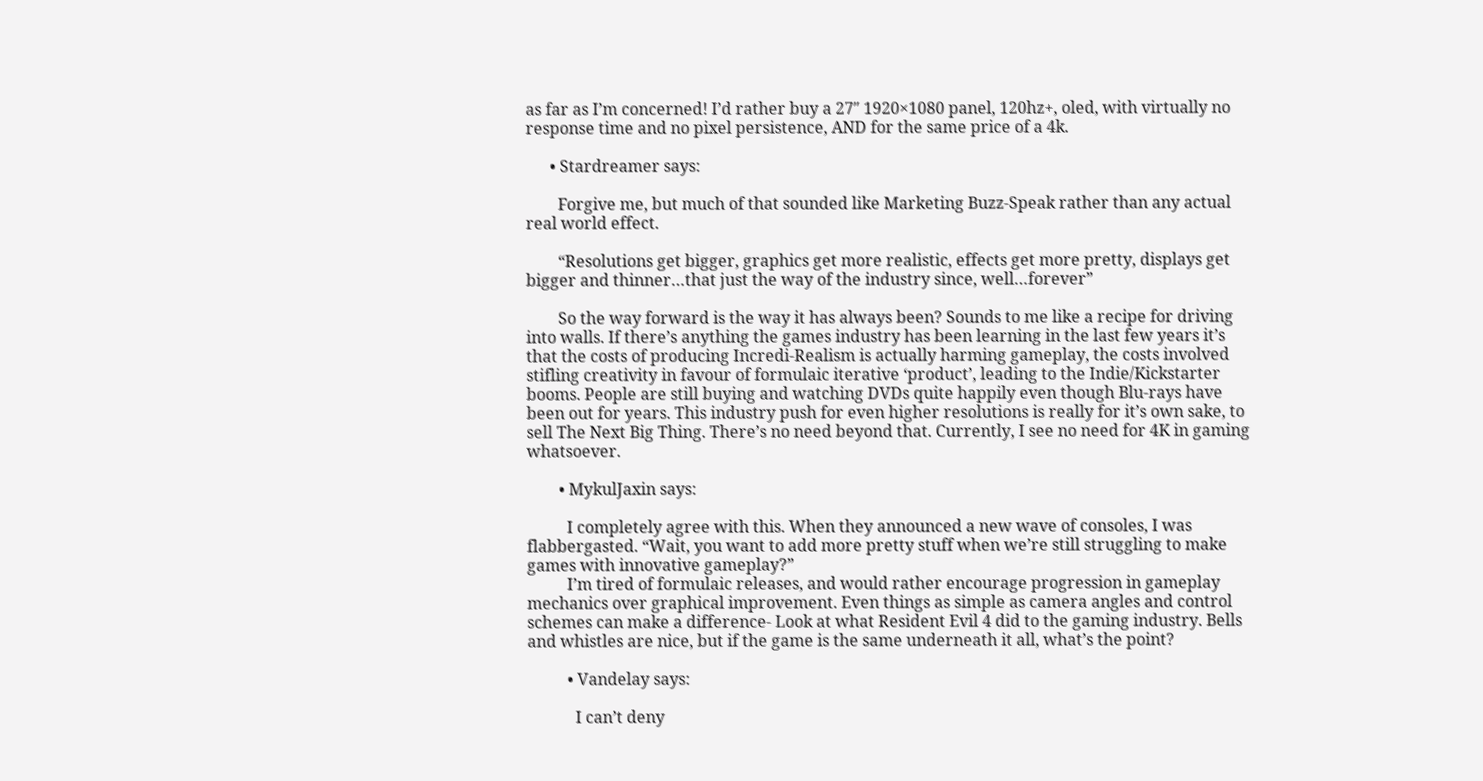as far as I’m concerned! I’d rather buy a 27″ 1920×1080 panel, 120hz+, oled, with virtually no response time and no pixel persistence, AND for the same price of a 4k.

      • Stardreamer says:

        Forgive me, but much of that sounded like Marketing Buzz-Speak rather than any actual real world effect.

        “Resolutions get bigger, graphics get more realistic, effects get more pretty, displays get bigger and thinner…that just the way of the industry since, well…forever”

        So the way forward is the way it has always been? Sounds to me like a recipe for driving into walls. If there’s anything the games industry has been learning in the last few years it’s that the costs of producing Incredi-Realism is actually harming gameplay, the costs involved stifling creativity in favour of formulaic iterative ‘product’, leading to the Indie/Kickstarter booms. People are still buying and watching DVDs quite happily even though Blu-rays have been out for years. This industry push for even higher resolutions is really for it’s own sake, to sell The Next Big Thing. There’s no need beyond that. Currently, I see no need for 4K in gaming whatsoever.

        • MykulJaxin says:

          I completely agree with this. When they announced a new wave of consoles, I was flabbergasted. “Wait, you want to add more pretty stuff when we’re still struggling to make games with innovative gameplay?”
          I’m tired of formulaic releases, and would rather encourage progression in gameplay mechanics over graphical improvement. Even things as simple as camera angles and control schemes can make a difference- Look at what Resident Evil 4 did to the gaming industry. Bells and whistles are nice, but if the game is the same underneath it all, what’s the point?

          • Vandelay says:

            I can’t deny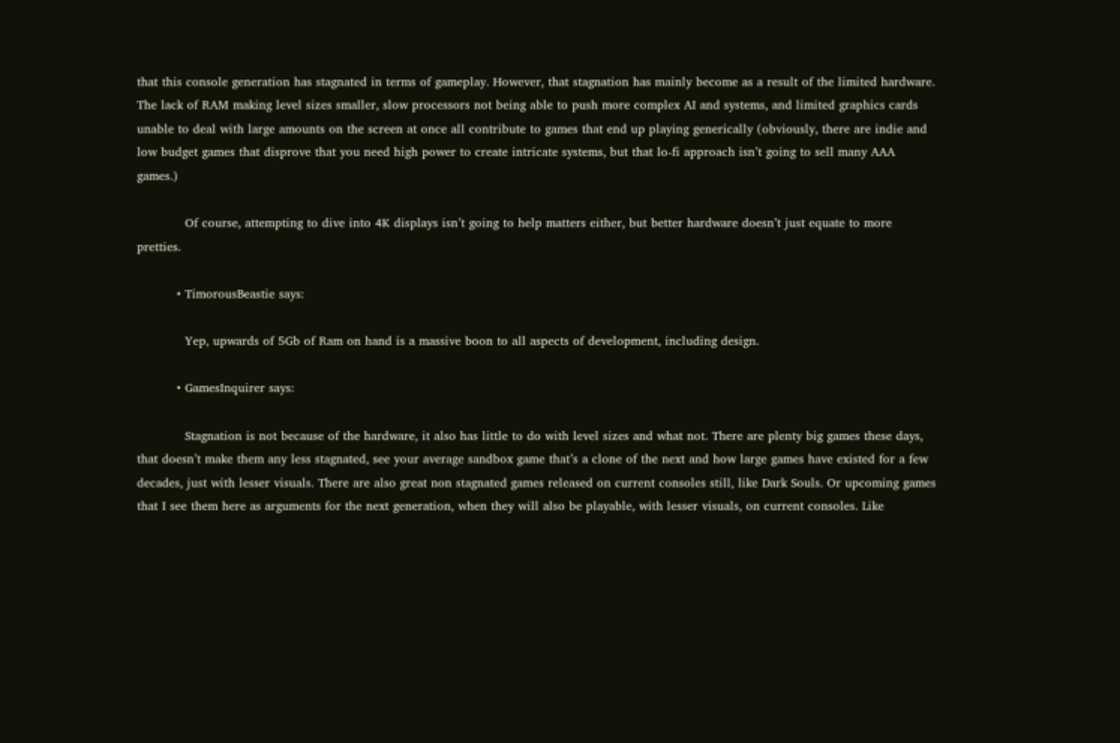that this console generation has stagnated in terms of gameplay. However, that stagnation has mainly become as a result of the limited hardware. The lack of RAM making level sizes smaller, slow processors not being able to push more complex AI and systems, and limited graphics cards unable to deal with large amounts on the screen at once all contribute to games that end up playing generically (obviously, there are indie and low budget games that disprove that you need high power to create intricate systems, but that lo-fi approach isn’t going to sell many AAA games.)

            Of course, attempting to dive into 4K displays isn’t going to help matters either, but better hardware doesn’t just equate to more pretties.

          • TimorousBeastie says:

            Yep, upwards of 5Gb of Ram on hand is a massive boon to all aspects of development, including design.

          • GamesInquirer says:

            Stagnation is not because of the hardware, it also has little to do with level sizes and what not. There are plenty big games these days, that doesn’t make them any less stagnated, see your average sandbox game that’s a clone of the next and how large games have existed for a few decades, just with lesser visuals. There are also great non stagnated games released on current consoles still, like Dark Souls. Or upcoming games that I see them here as arguments for the next generation, when they will also be playable, with lesser visuals, on current consoles. Like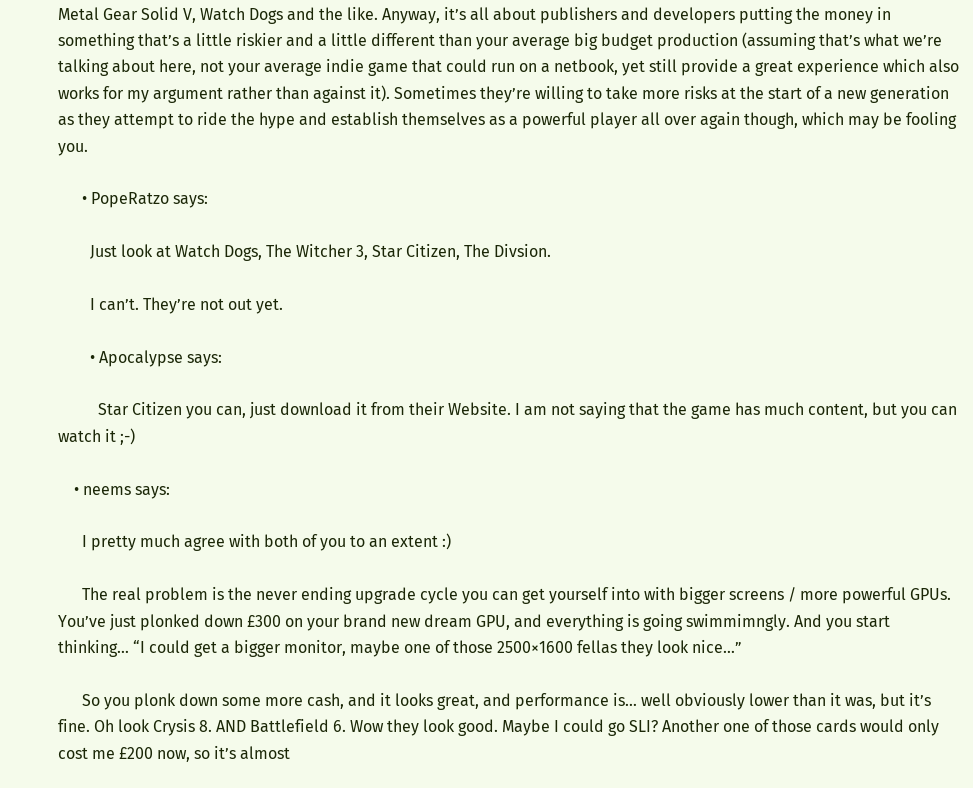Metal Gear Solid V, Watch Dogs and the like. Anyway, it’s all about publishers and developers putting the money in something that’s a little riskier and a little different than your average big budget production (assuming that’s what we’re talking about here, not your average indie game that could run on a netbook, yet still provide a great experience which also works for my argument rather than against it). Sometimes they’re willing to take more risks at the start of a new generation as they attempt to ride the hype and establish themselves as a powerful player all over again though, which may be fooling you.

      • PopeRatzo says:

        Just look at Watch Dogs, The Witcher 3, Star Citizen, The Divsion.

        I can’t. They’re not out yet.

        • Apocalypse says:

          Star Citizen you can, just download it from their Website. I am not saying that the game has much content, but you can watch it ;-)

    • neems says:

      I pretty much agree with both of you to an extent :)

      The real problem is the never ending upgrade cycle you can get yourself into with bigger screens / more powerful GPUs. You’ve just plonked down £300 on your brand new dream GPU, and everything is going swimmimngly. And you start thinking… “I could get a bigger monitor, maybe one of those 2500×1600 fellas they look nice…”

      So you plonk down some more cash, and it looks great, and performance is… well obviously lower than it was, but it’s fine. Oh look Crysis 8. AND Battlefield 6. Wow they look good. Maybe I could go SLI? Another one of those cards would only cost me £200 now, so it’s almost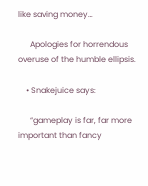like saving money…

      Apologies for horrendous overuse of the humble ellipsis.

    • Snakejuice says:

      “gameplay is far, far more important than fancy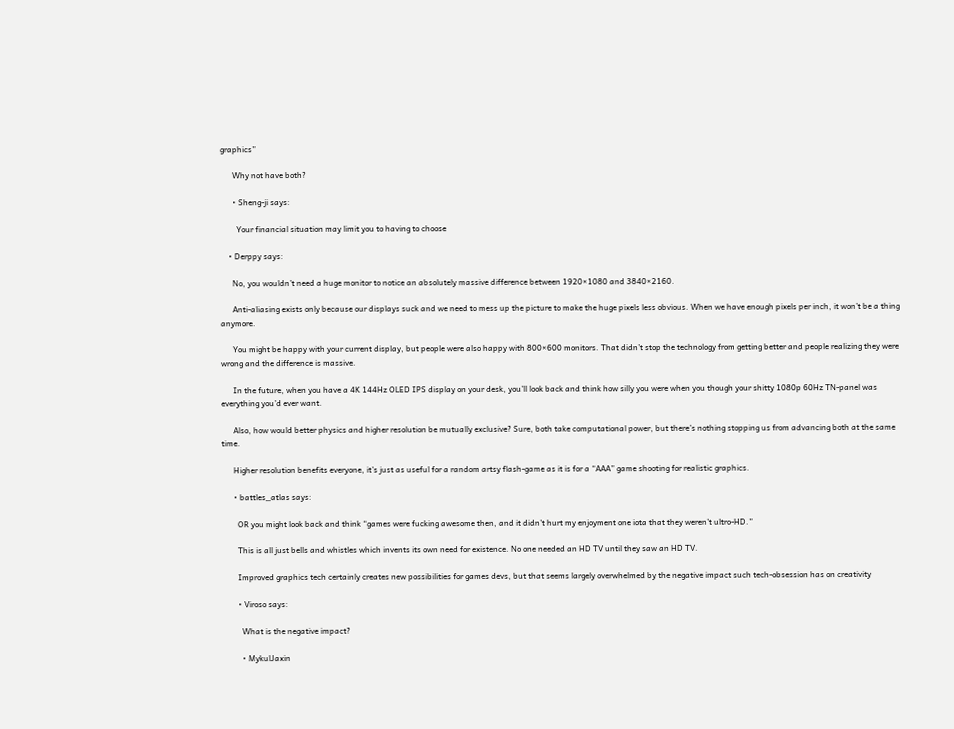graphics”

      Why not have both?

      • Sheng-ji says:

        Your financial situation may limit you to having to choose

    • Derppy says:

      No, you wouldn’t need a huge monitor to notice an absolutely massive difference between 1920×1080 and 3840×2160.

      Anti-aliasing exists only because our displays suck and we need to mess up the picture to make the huge pixels less obvious. When we have enough pixels per inch, it won’t be a thing anymore.

      You might be happy with your current display, but people were also happy with 800×600 monitors. That didn’t stop the technology from getting better and people realizing they were wrong and the difference is massive.

      In the future, when you have a 4K 144Hz OLED IPS display on your desk, you’ll look back and think how silly you were when you though your shitty 1080p 60Hz TN-panel was everything you’d ever want.

      Also, how would better physics and higher resolution be mutually exclusive? Sure, both take computational power, but there’s nothing stopping us from advancing both at the same time.

      Higher resolution benefits everyone, it’s just as useful for a random artsy flash-game as it is for a “AAA” game shooting for realistic graphics.

      • battles_atlas says:

        OR you might look back and think “games were fucking awesome then, and it didn’t hurt my enjoyment one iota that they weren’t ultro-HD.”

        This is all just bells and whistles which invents its own need for existence. No one needed an HD TV until they saw an HD TV.

        Improved graphics tech certainly creates new possibilities for games devs, but that seems largely overwhelmed by the negative impact such tech-obsession has on creativity

        • Viroso says:

          What is the negative impact?

          • MykulJaxin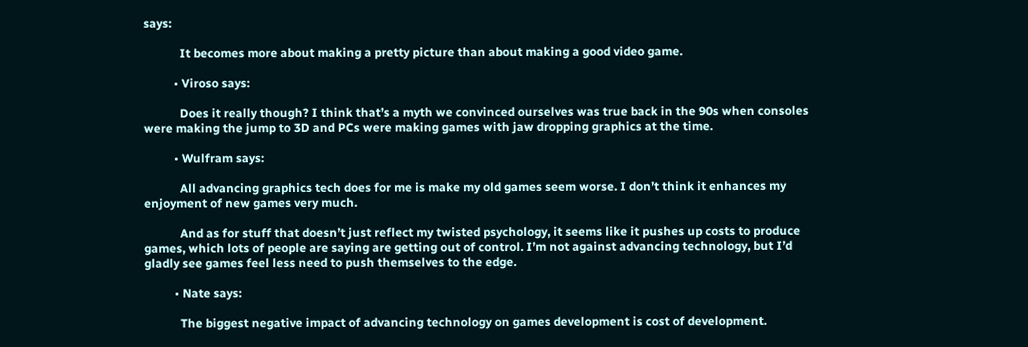says:

            It becomes more about making a pretty picture than about making a good video game.

          • Viroso says:

            Does it really though? I think that’s a myth we convinced ourselves was true back in the 90s when consoles were making the jump to 3D and PCs were making games with jaw dropping graphics at the time.

          • Wulfram says:

            All advancing graphics tech does for me is make my old games seem worse. I don’t think it enhances my enjoyment of new games very much.

            And as for stuff that doesn’t just reflect my twisted psychology, it seems like it pushes up costs to produce games, which lots of people are saying are getting out of control. I’m not against advancing technology, but I’d gladly see games feel less need to push themselves to the edge.

          • Nate says:

            The biggest negative impact of advancing technology on games development is cost of development.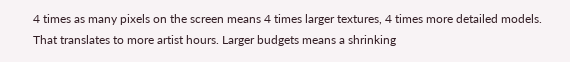4 times as many pixels on the screen means 4 times larger textures, 4 times more detailed models. That translates to more artist hours. Larger budgets means a shrinking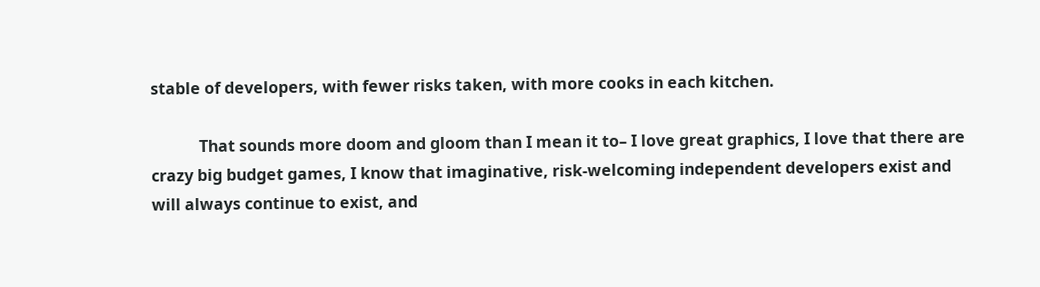stable of developers, with fewer risks taken, with more cooks in each kitchen.

            That sounds more doom and gloom than I mean it to– I love great graphics, I love that there are crazy big budget games, I know that imaginative, risk-welcoming independent developers exist and will always continue to exist, and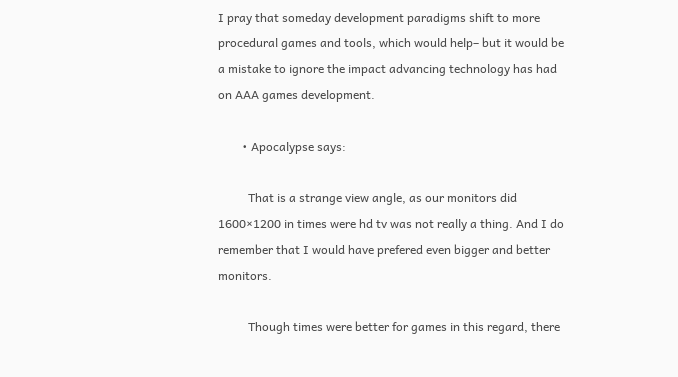I pray that someday development paradigms shift to more procedural games and tools, which would help– but it would be a mistake to ignore the impact advancing technology has had on AAA games development.

        • Apocalypse says:

          That is a strange view angle, as our monitors did 1600×1200 in times were hd tv was not really a thing. And I do remember that I would have prefered even bigger and better monitors.

          Though times were better for games in this regard, there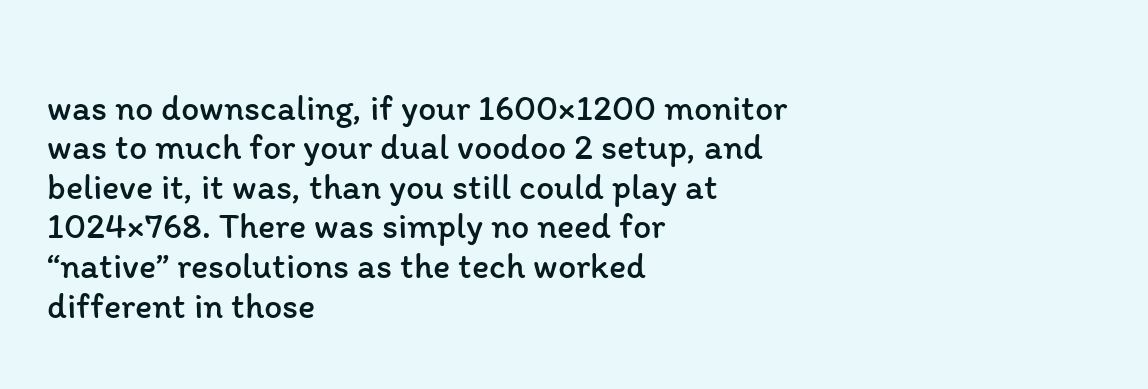was no downscaling, if your 1600×1200 monitor was to much for your dual voodoo 2 setup, and believe it, it was, than you still could play at 1024×768. There was simply no need for “native” resolutions as the tech worked different in those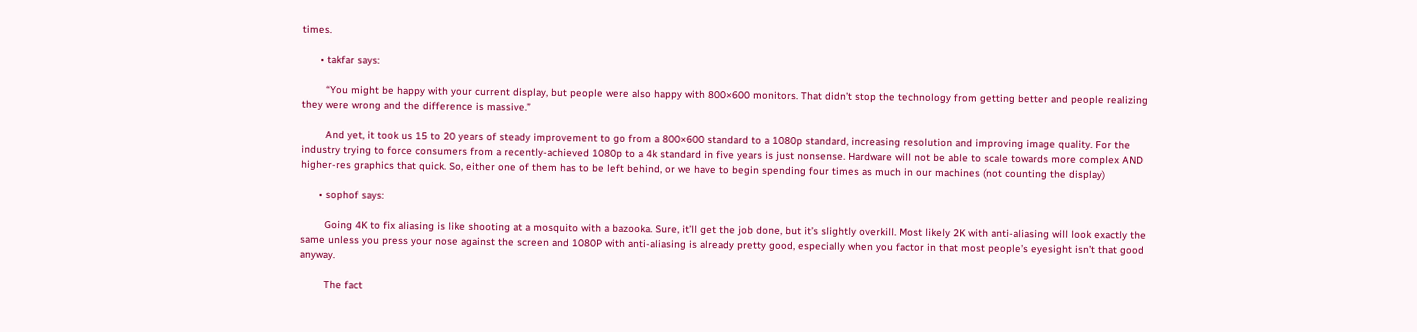times.

      • takfar says:

        “You might be happy with your current display, but people were also happy with 800×600 monitors. That didn’t stop the technology from getting better and people realizing they were wrong and the difference is massive.”

        And yet, it took us 15 to 20 years of steady improvement to go from a 800×600 standard to a 1080p standard, increasing resolution and improving image quality. For the industry trying to force consumers from a recently-achieved 1080p to a 4k standard in five years is just nonsense. Hardware will not be able to scale towards more complex AND higher-res graphics that quick. So, either one of them has to be left behind, or we have to begin spending four times as much in our machines (not counting the display)

      • sophof says:

        Going 4K to fix aliasing is like shooting at a mosquito with a bazooka. Sure, it’ll get the job done, but it’s slightly overkill. Most likely 2K with anti-aliasing will look exactly the same unless you press your nose against the screen and 1080P with anti-aliasing is already pretty good, especially when you factor in that most people’s eyesight isn’t that good anyway.

        The fact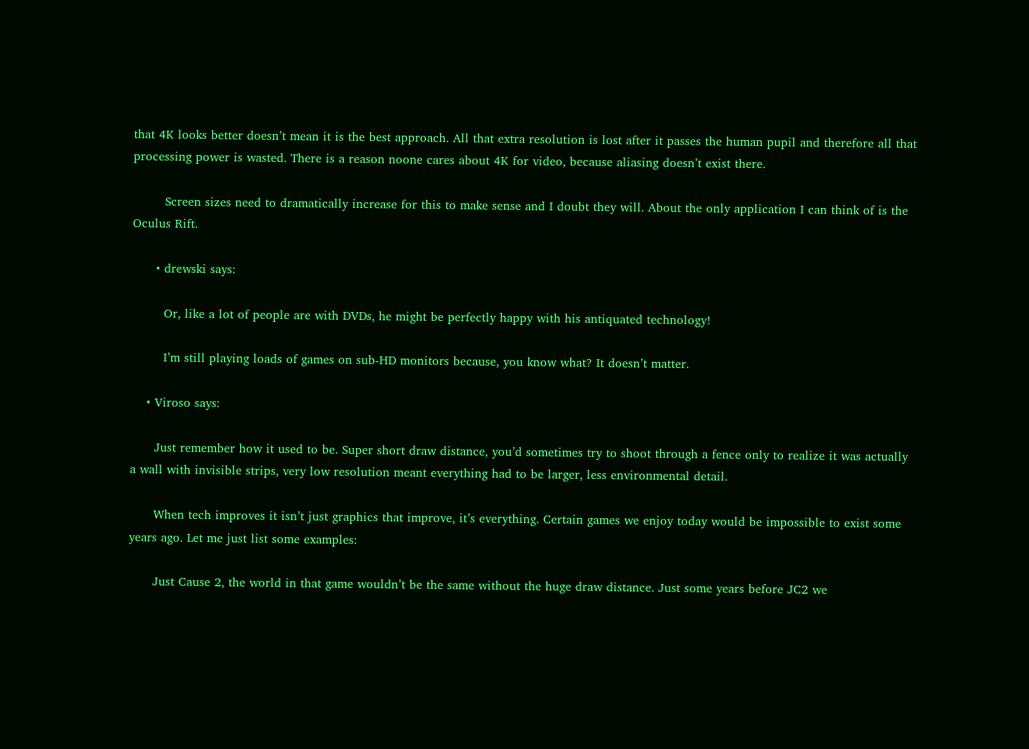that 4K looks better doesn’t mean it is the best approach. All that extra resolution is lost after it passes the human pupil and therefore all that processing power is wasted. There is a reason noone cares about 4K for video, because aliasing doesn’t exist there.

        Screen sizes need to dramatically increase for this to make sense and I doubt they will. About the only application I can think of is the Oculus Rift.

      • drewski says:

        Or, like a lot of people are with DVDs, he might be perfectly happy with his antiquated technology!

        I’m still playing loads of games on sub-HD monitors because, you know what? It doesn’t matter.

    • Viroso says:

      Just remember how it used to be. Super short draw distance, you’d sometimes try to shoot through a fence only to realize it was actually a wall with invisible strips, very low resolution meant everything had to be larger, less environmental detail.

      When tech improves it isn’t just graphics that improve, it’s everything. Certain games we enjoy today would be impossible to exist some years ago. Let me just list some examples:

      Just Cause 2, the world in that game wouldn’t be the same without the huge draw distance. Just some years before JC2 we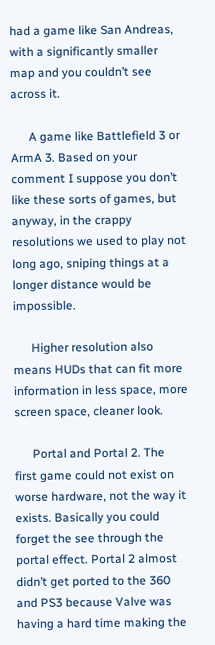had a game like San Andreas, with a significantly smaller map and you couldn’t see across it.

      A game like Battlefield 3 or ArmA 3. Based on your comment I suppose you don’t like these sorts of games, but anyway, in the crappy resolutions we used to play not long ago, sniping things at a longer distance would be impossible.

      Higher resolution also means HUDs that can fit more information in less space, more screen space, cleaner look.

      Portal and Portal 2. The first game could not exist on worse hardware, not the way it exists. Basically you could forget the see through the portal effect. Portal 2 almost didn’t get ported to the 360 and PS3 because Valve was having a hard time making the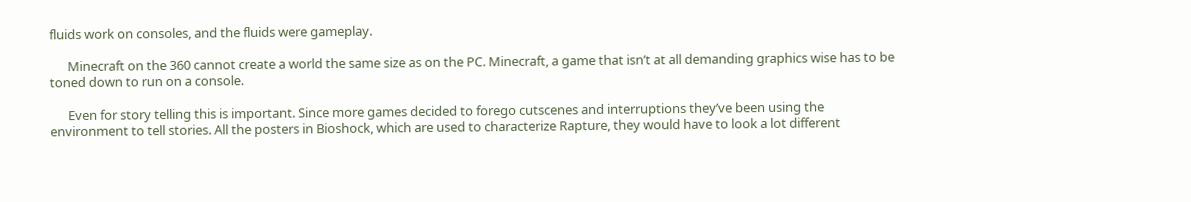fluids work on consoles, and the fluids were gameplay.

      Minecraft on the 360 cannot create a world the same size as on the PC. Minecraft, a game that isn’t at all demanding graphics wise has to be toned down to run on a console.

      Even for story telling this is important. Since more games decided to forego cutscenes and interruptions they’ve been using the environment to tell stories. All the posters in Bioshock, which are used to characterize Rapture, they would have to look a lot different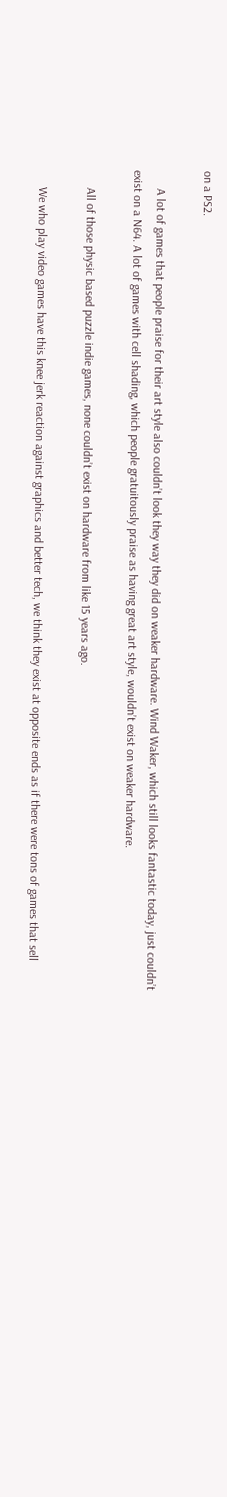on a PS2.

      A lot of games that people praise for their art style also couldn’t look they way they did on weaker hardware. Wind Waker, which still looks fantastic today, just couldn’t exist on a N64. A lot of games with cell shading, which people gratuitously praise as having great art style, wouldn’t exist on weaker hardware.

      All of those physic based puzzle indie games, none couldn’t exist on hardware from like 15 years ago.

      We who play video games have this knee jerk reaction against graphics and better tech, we think they exist at opposite ends as if there were tons of games that sell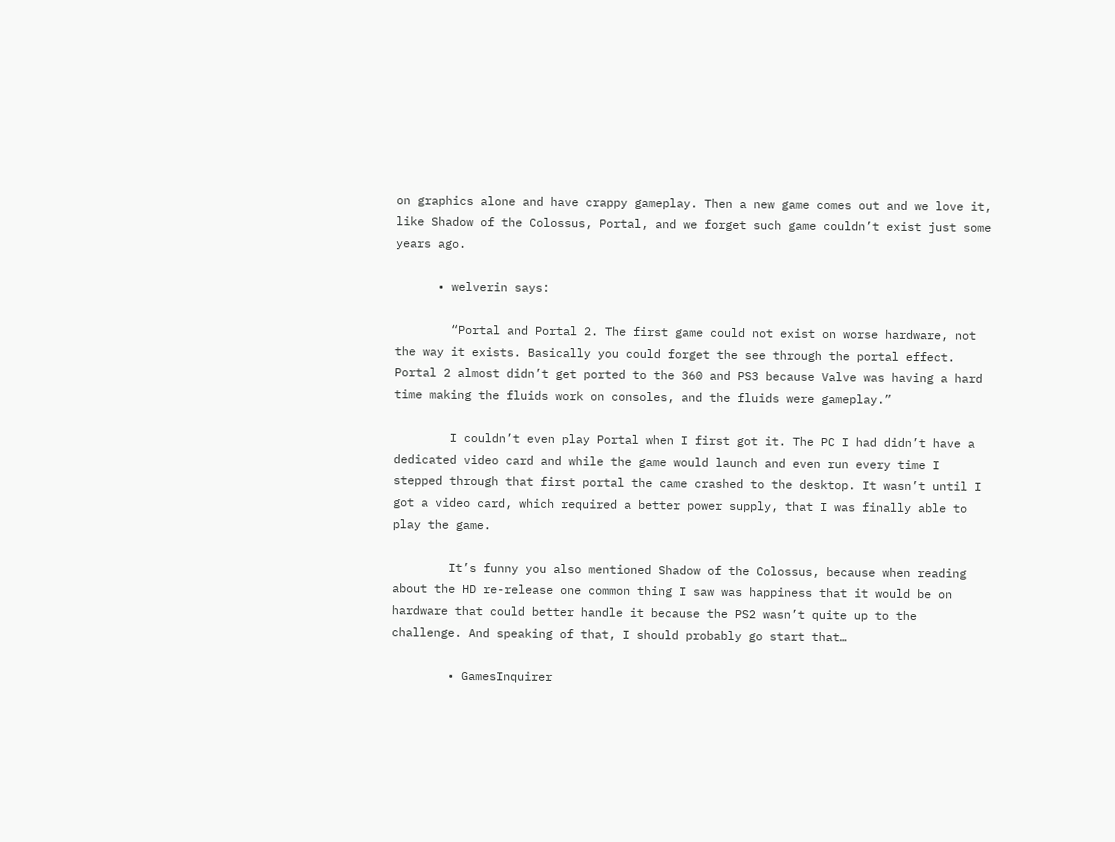on graphics alone and have crappy gameplay. Then a new game comes out and we love it, like Shadow of the Colossus, Portal, and we forget such game couldn’t exist just some years ago.

      • welverin says:

        “Portal and Portal 2. The first game could not exist on worse hardware, not the way it exists. Basically you could forget the see through the portal effect. Portal 2 almost didn’t get ported to the 360 and PS3 because Valve was having a hard time making the fluids work on consoles, and the fluids were gameplay.”

        I couldn’t even play Portal when I first got it. The PC I had didn’t have a dedicated video card and while the game would launch and even run every time I stepped through that first portal the came crashed to the desktop. It wasn’t until I got a video card, which required a better power supply, that I was finally able to play the game.

        It’s funny you also mentioned Shadow of the Colossus, because when reading about the HD re-release one common thing I saw was happiness that it would be on hardware that could better handle it because the PS2 wasn’t quite up to the challenge. And speaking of that, I should probably go start that…

        • GamesInquirer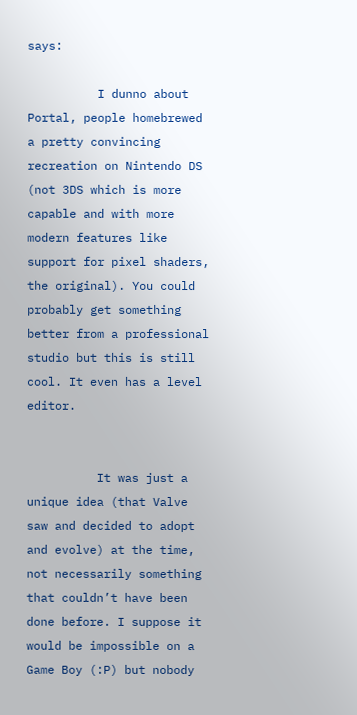says:

          I dunno about Portal, people homebrewed a pretty convincing recreation on Nintendo DS (not 3DS which is more capable and with more modern features like support for pixel shaders, the original). You could probably get something better from a professional studio but this is still cool. It even has a level editor.


          It was just a unique idea (that Valve saw and decided to adopt and evolve) at the time, not necessarily something that couldn’t have been done before. I suppose it would be impossible on a Game Boy (:P) but nobody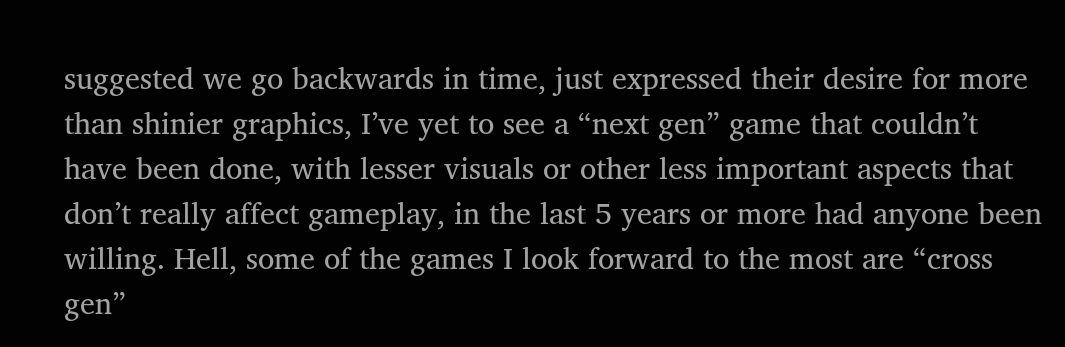suggested we go backwards in time, just expressed their desire for more than shinier graphics, I’ve yet to see a “next gen” game that couldn’t have been done, with lesser visuals or other less important aspects that don’t really affect gameplay, in the last 5 years or more had anyone been willing. Hell, some of the games I look forward to the most are “cross gen”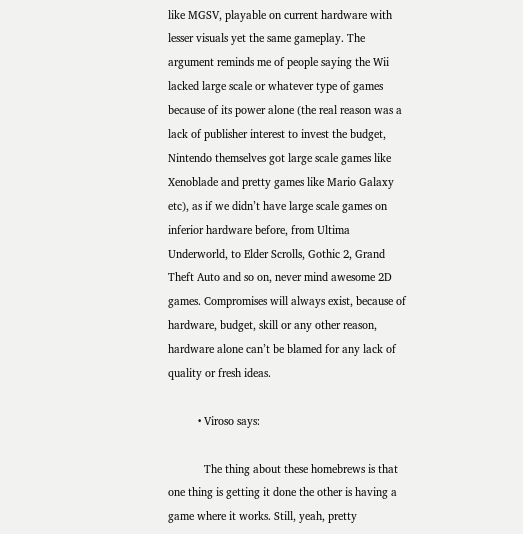like MGSV, playable on current hardware with lesser visuals yet the same gameplay. The argument reminds me of people saying the Wii lacked large scale or whatever type of games because of its power alone (the real reason was a lack of publisher interest to invest the budget, Nintendo themselves got large scale games like Xenoblade and pretty games like Mario Galaxy etc), as if we didn’t have large scale games on inferior hardware before, from Ultima Underworld, to Elder Scrolls, Gothic 2, Grand Theft Auto and so on, never mind awesome 2D games. Compromises will always exist, because of hardware, budget, skill or any other reason, hardware alone can’t be blamed for any lack of quality or fresh ideas.

          • Viroso says:

            The thing about these homebrews is that one thing is getting it done the other is having a game where it works. Still, yeah, pretty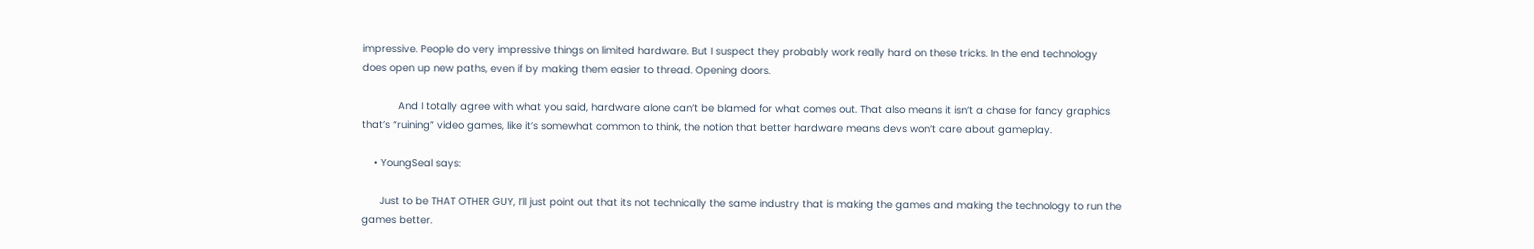impressive. People do very impressive things on limited hardware. But I suspect they probably work really hard on these tricks. In the end technology does open up new paths, even if by making them easier to thread. Opening doors.

            And I totally agree with what you said, hardware alone can’t be blamed for what comes out. That also means it isn’t a chase for fancy graphics that’s “ruining” video games, like it’s somewhat common to think, the notion that better hardware means devs won’t care about gameplay.

    • YoungSeal says:

      Just to be THAT OTHER GUY, I’ll just point out that its not technically the same industry that is making the games and making the technology to run the games better.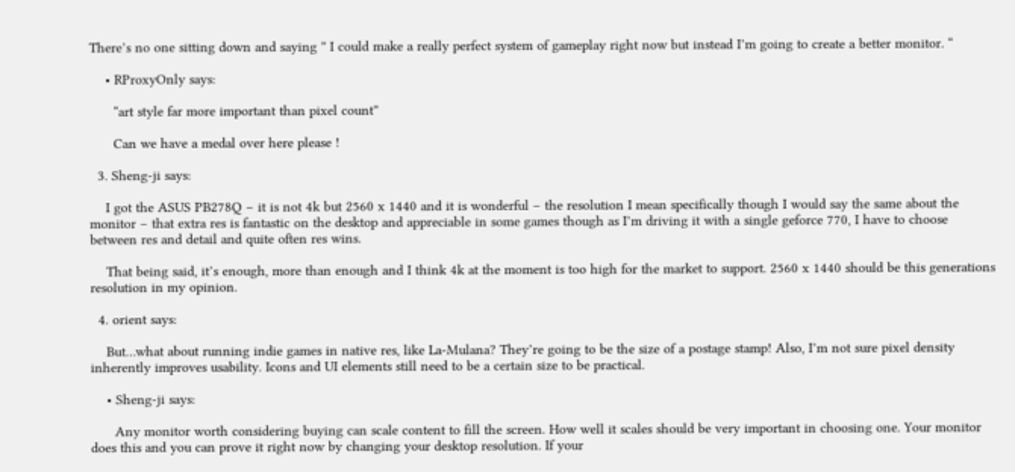There’s no one sitting down and saying ” I could make a really perfect system of gameplay right now but instead I’m going to create a better monitor. “

    • RProxyOnly says:

      “art style far more important than pixel count”

      Can we have a medal over here please !

  3. Sheng-ji says:

    I got the ASUS PB278Q – it is not 4k but 2560 x 1440 and it is wonderful – the resolution I mean specifically though I would say the same about the monitor – that extra res is fantastic on the desktop and appreciable in some games though as I’m driving it with a single geforce 770, I have to choose between res and detail and quite often res wins.

    That being said, it’s enough, more than enough and I think 4k at the moment is too high for the market to support. 2560 x 1440 should be this generations resolution in my opinion.

  4. orient says:

    But…what about running indie games in native res, like La-Mulana? They’re going to be the size of a postage stamp! Also, I’m not sure pixel density inherently improves usability. Icons and UI elements still need to be a certain size to be practical.

    • Sheng-ji says:

      Any monitor worth considering buying can scale content to fill the screen. How well it scales should be very important in choosing one. Your monitor does this and you can prove it right now by changing your desktop resolution. If your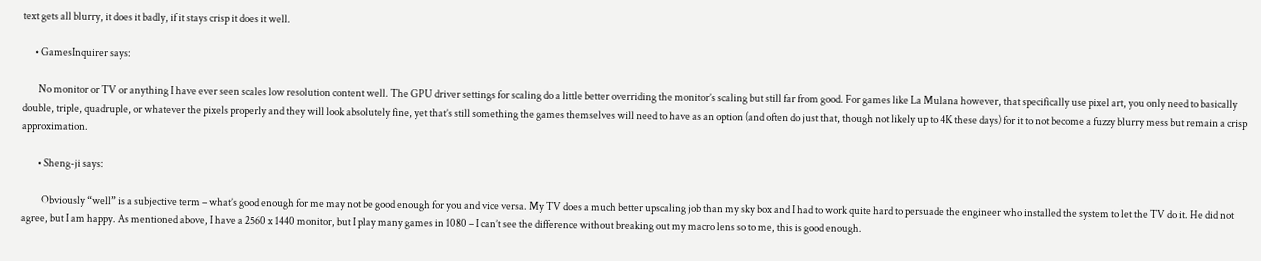text gets all blurry, it does it badly, if it stays crisp it does it well.

      • GamesInquirer says:

        No monitor or TV or anything I have ever seen scales low resolution content well. The GPU driver settings for scaling do a little better overriding the monitor’s scaling but still far from good. For games like La Mulana however, that specifically use pixel art, you only need to basically double, triple, quadruple, or whatever the pixels properly and they will look absolutely fine, yet that’s still something the games themselves will need to have as an option (and often do just that, though not likely up to 4K these days) for it to not become a fuzzy blurry mess but remain a crisp approximation.

        • Sheng-ji says:

          Obviously “well” is a subjective term – what’s good enough for me may not be good enough for you and vice versa. My TV does a much better upscaling job than my sky box and I had to work quite hard to persuade the engineer who installed the system to let the TV do it. He did not agree, but I am happy. As mentioned above, I have a 2560 x 1440 monitor, but I play many games in 1080 – I can’t see the difference without breaking out my macro lens so to me, this is good enough.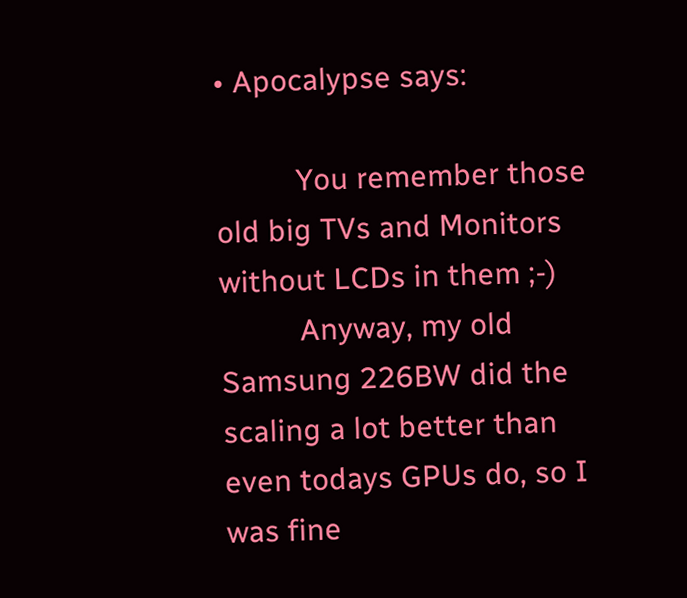• Apocalypse says:

          You remember those old big TVs and Monitors without LCDs in them ;-)
          Anyway, my old Samsung 226BW did the scaling a lot better than even todays GPUs do, so I was fine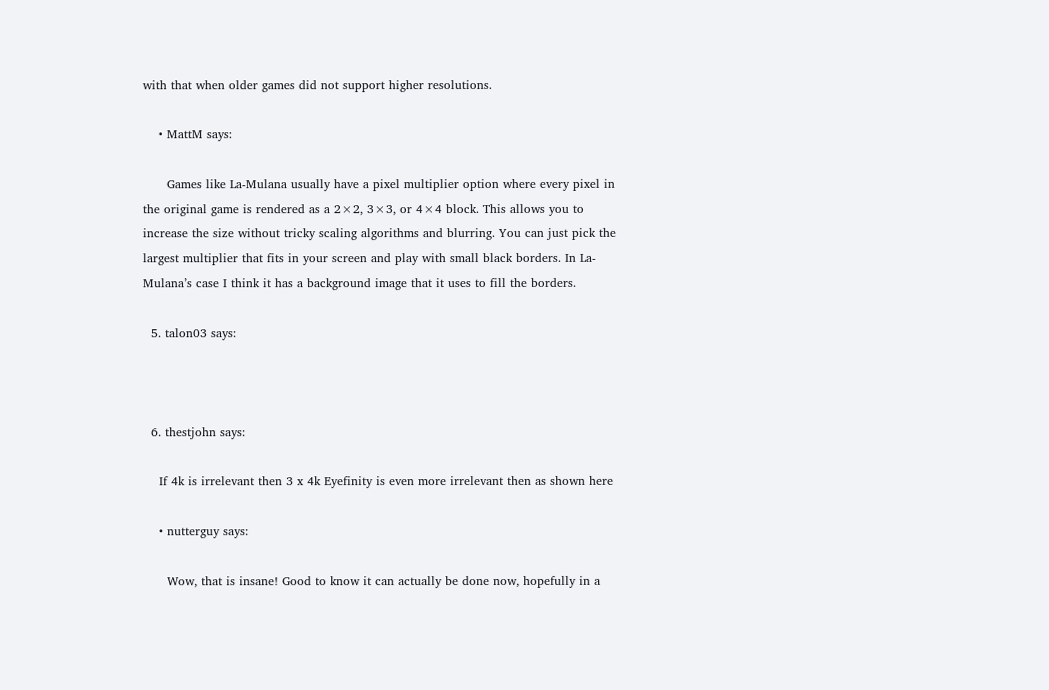with that when older games did not support higher resolutions.

    • MattM says:

      Games like La-Mulana usually have a pixel multiplier option where every pixel in the original game is rendered as a 2×2, 3×3, or 4×4 block. This allows you to increase the size without tricky scaling algorithms and blurring. You can just pick the largest multiplier that fits in your screen and play with small black borders. In La-Mulana’s case I think it has a background image that it uses to fill the borders.

  5. talon03 says:



  6. thestjohn says:

    If 4k is irrelevant then 3 x 4k Eyefinity is even more irrelevant then as shown here

    • nutterguy says:

      Wow, that is insane! Good to know it can actually be done now, hopefully in a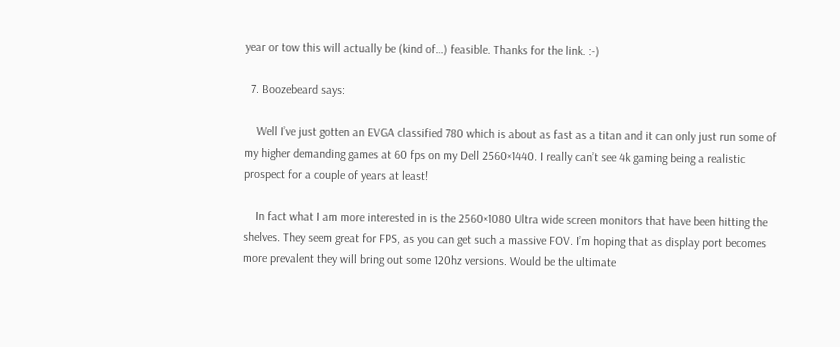year or tow this will actually be (kind of…) feasible. Thanks for the link. :-)

  7. Boozebeard says:

    Well I’ve just gotten an EVGA classified 780 which is about as fast as a titan and it can only just run some of my higher demanding games at 60 fps on my Dell 2560×1440. I really can’t see 4k gaming being a realistic prospect for a couple of years at least!

    In fact what I am more interested in is the 2560×1080 Ultra wide screen monitors that have been hitting the shelves. They seem great for FPS, as you can get such a massive FOV. I’m hoping that as display port becomes more prevalent they will bring out some 120hz versions. Would be the ultimate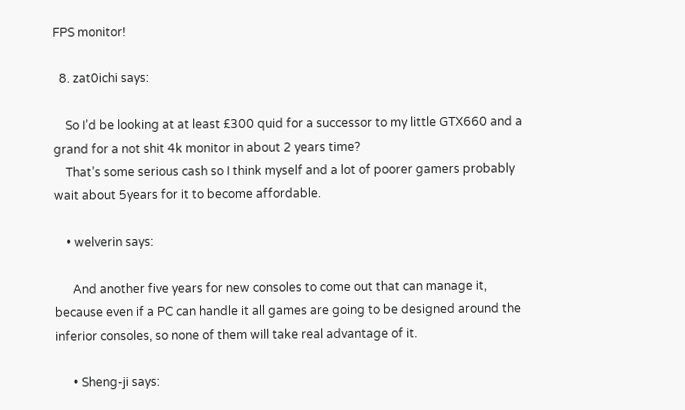FPS monitor!

  8. zat0ichi says:

    So I’d be looking at at least £300 quid for a successor to my little GTX660 and a grand for a not shit 4k monitor in about 2 years time?
    That’s some serious cash so I think myself and a lot of poorer gamers probably wait about 5years for it to become affordable.

    • welverin says:

      And another five years for new consoles to come out that can manage it, because even if a PC can handle it all games are going to be designed around the inferior consoles, so none of them will take real advantage of it.

      • Sheng-ji says: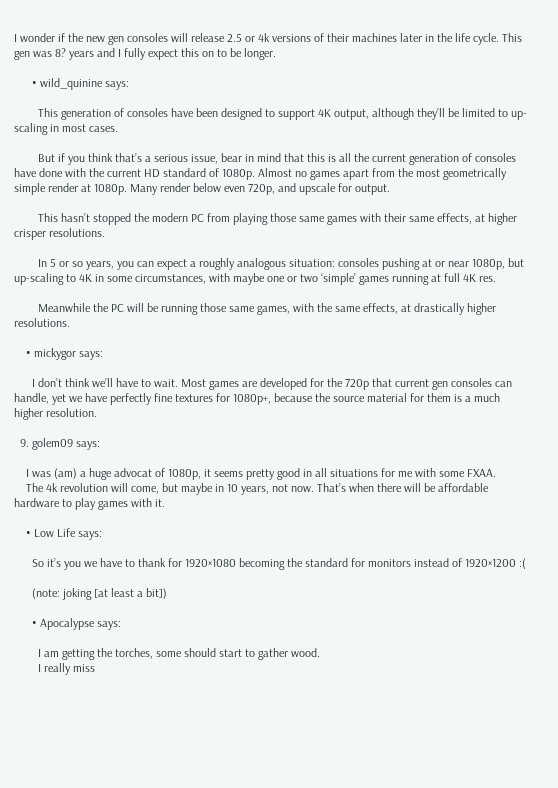I wonder if the new gen consoles will release 2.5 or 4k versions of their machines later in the life cycle. This gen was 8? years and I fully expect this on to be longer.

      • wild_quinine says:

        This generation of consoles have been designed to support 4K output, although they’ll be limited to up-scaling in most cases.

        But if you think that’s a serious issue, bear in mind that this is all the current generation of consoles have done with the current HD standard of 1080p. Almost no games apart from the most geometrically simple render at 1080p. Many render below even 720p, and upscale for output.

        This hasn’t stopped the modern PC from playing those same games with their same effects, at higher crisper resolutions.

        In 5 or so years, you can expect a roughly analogous situation: consoles pushing at or near 1080p, but up-scaling to 4K in some circumstances, with maybe one or two ‘simple’ games running at full 4K res.

        Meanwhile the PC will be running those same games, with the same effects, at drastically higher resolutions.

    • mickygor says:

      I don’t think we’ll have to wait. Most games are developed for the 720p that current gen consoles can handle, yet we have perfectly fine textures for 1080p+, because the source material for them is a much higher resolution.

  9. golem09 says:

    I was (am) a huge advocat of 1080p, it seems pretty good in all situations for me with some FXAA.
    The 4k revolution will come, but maybe in 10 years, not now. That’s when there will be affordable hardware to play games with it.

    • Low Life says:

      So it’s you we have to thank for 1920×1080 becoming the standard for monitors instead of 1920×1200 :(

      (note: joking [at least a bit])

      • Apocalypse says:

        I am getting the torches, some should start to gather wood.
        I really miss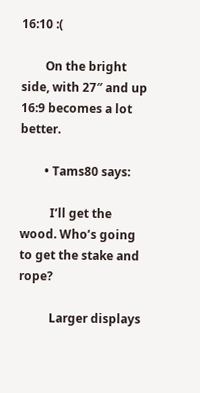16:10 :(

        On the bright side, with 27″ and up 16:9 becomes a lot better.

        • Tams80 says:

          I’ll get the wood. Who’s going to get the stake and rope?

          Larger displays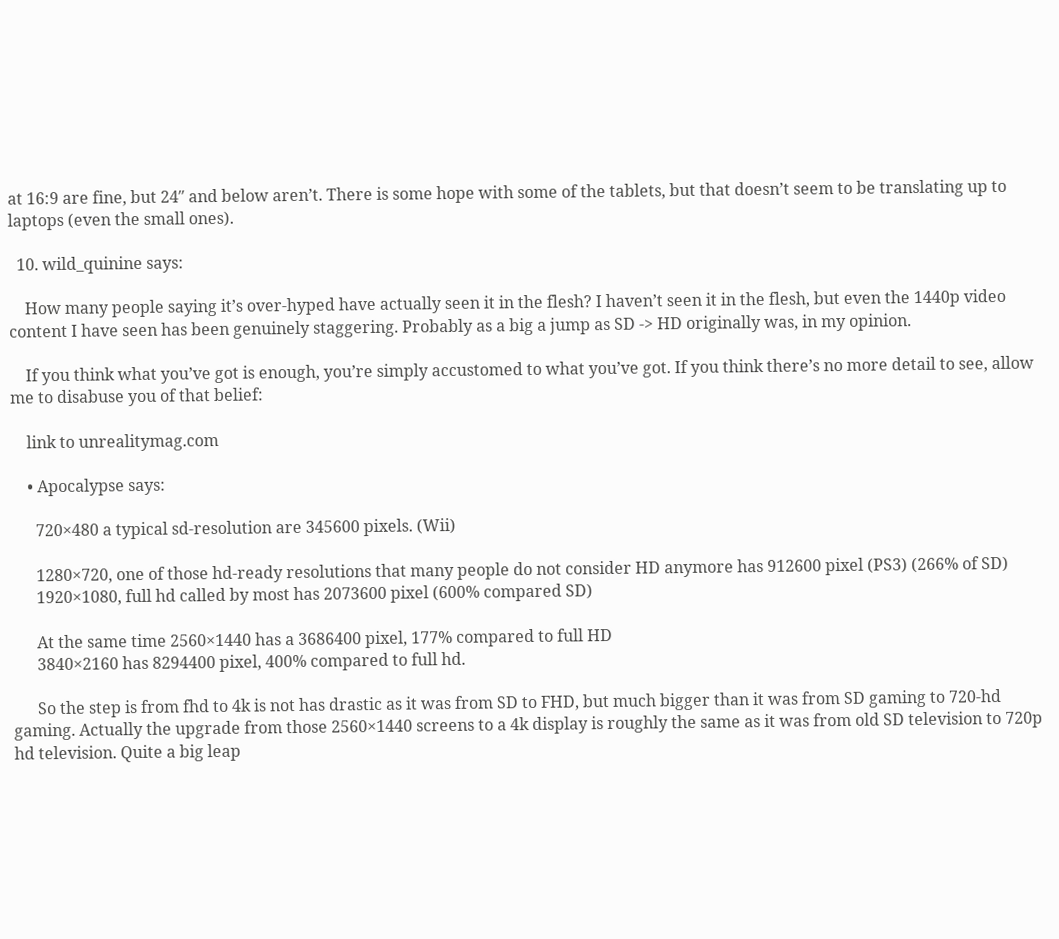at 16:9 are fine, but 24″ and below aren’t. There is some hope with some of the tablets, but that doesn’t seem to be translating up to laptops (even the small ones).

  10. wild_quinine says:

    How many people saying it’s over-hyped have actually seen it in the flesh? I haven’t seen it in the flesh, but even the 1440p video content I have seen has been genuinely staggering. Probably as a big a jump as SD -> HD originally was, in my opinion.

    If you think what you’ve got is enough, you’re simply accustomed to what you’ve got. If you think there’s no more detail to see, allow me to disabuse you of that belief:

    link to unrealitymag.com

    • Apocalypse says:

      720×480 a typical sd-resolution are 345600 pixels. (Wii)

      1280×720, one of those hd-ready resolutions that many people do not consider HD anymore has 912600 pixel (PS3) (266% of SD)
      1920×1080, full hd called by most has 2073600 pixel (600% compared SD)

      At the same time 2560×1440 has a 3686400 pixel, 177% compared to full HD
      3840×2160 has 8294400 pixel, 400% compared to full hd.

      So the step is from fhd to 4k is not has drastic as it was from SD to FHD, but much bigger than it was from SD gaming to 720-hd gaming. Actually the upgrade from those 2560×1440 screens to a 4k display is roughly the same as it was from old SD television to 720p hd television. Quite a big leap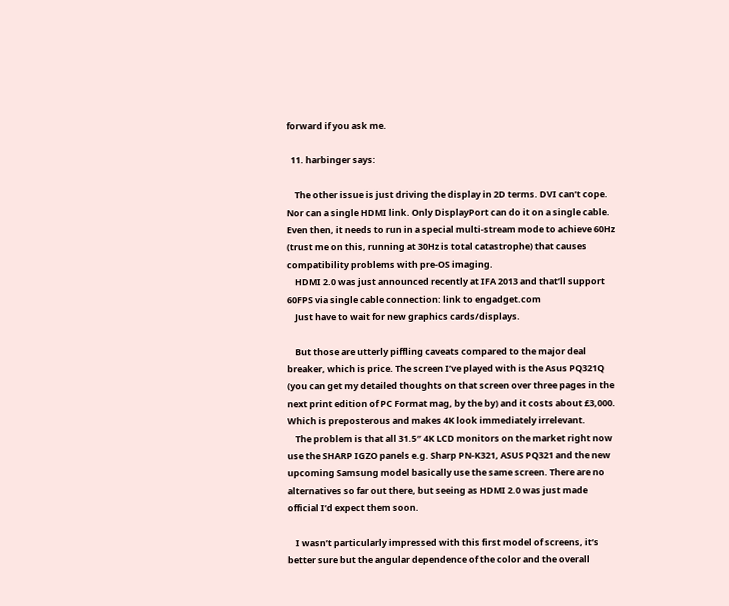forward if you ask me.

  11. harbinger says:

    The other issue is just driving the display in 2D terms. DVI can’t cope. Nor can a single HDMI link. Only DisplayPort can do it on a single cable. Even then, it needs to run in a special multi-stream mode to achieve 60Hz (trust me on this, running at 30Hz is total catastrophe) that causes compatibility problems with pre-OS imaging.
    HDMI 2.0 was just announced recently at IFA 2013 and that’ll support 60FPS via single cable connection: link to engadget.com
    Just have to wait for new graphics cards/displays.

    But those are utterly piffling caveats compared to the major deal breaker, which is price. The screen I’ve played with is the Asus PQ321Q (you can get my detailed thoughts on that screen over three pages in the next print edition of PC Format mag, by the by) and it costs about £3,000. Which is preposterous and makes 4K look immediately irrelevant.
    The problem is that all 31.5″ 4K LCD monitors on the market right now use the SHARP IGZO panels e.g. Sharp PN-K321, ASUS PQ321 and the new upcoming Samsung model basically use the same screen. There are no alternatives so far out there, but seeing as HDMI 2.0 was just made official I’d expect them soon.

    I wasn’t particularly impressed with this first model of screens, it’s better sure but the angular dependence of the color and the overall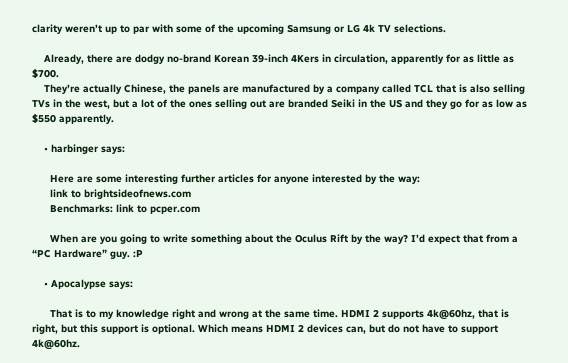clarity weren’t up to par with some of the upcoming Samsung or LG 4k TV selections.

    Already, there are dodgy no-brand Korean 39-inch 4Kers in circulation, apparently for as little as $700.
    They’re actually Chinese, the panels are manufactured by a company called TCL that is also selling TVs in the west, but a lot of the ones selling out are branded Seiki in the US and they go for as low as $550 apparently.

    • harbinger says:

      Here are some interesting further articles for anyone interested by the way:
      link to brightsideofnews.com
      Benchmarks: link to pcper.com

      When are you going to write something about the Oculus Rift by the way? I’d expect that from a “PC Hardware” guy. :P

    • Apocalypse says:

      That is to my knowledge right and wrong at the same time. HDMI 2 supports 4k@60hz, that is right, but this support is optional. Which means HDMI 2 devices can, but do not have to support 4k@60hz.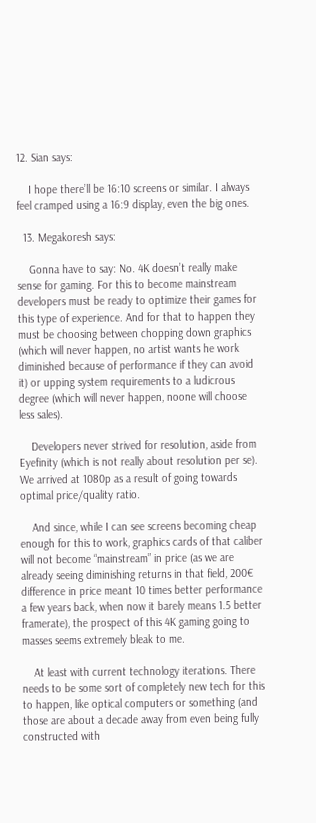12. Sian says:

    I hope there’ll be 16:10 screens or similar. I always feel cramped using a 16:9 display, even the big ones.

  13. Megakoresh says:

    Gonna have to say: No. 4K doesn’t really make sense for gaming. For this to become mainstream developers must be ready to optimize their games for this type of experience. And for that to happen they must be choosing between chopping down graphics (which will never happen, no artist wants he work diminished because of performance if they can avoid it) or upping system requirements to a ludicrous degree (which will never happen, noone will choose less sales).

    Developers never strived for resolution, aside from Eyefinity (which is not really about resolution per se). We arrived at 1080p as a result of going towards optimal price/quality ratio.

    And since, while I can see screens becoming cheap enough for this to work, graphics cards of that caliber will not become “mainstream” in price (as we are already seeing diminishing returns in that field, 200€ difference in price meant 10 times better performance a few years back, when now it barely means 1.5 better framerate), the prospect of this 4K gaming going to masses seems extremely bleak to me.

    At least with current technology iterations. There needs to be some sort of completely new tech for this to happen, like optical computers or something (and those are about a decade away from even being fully constructed with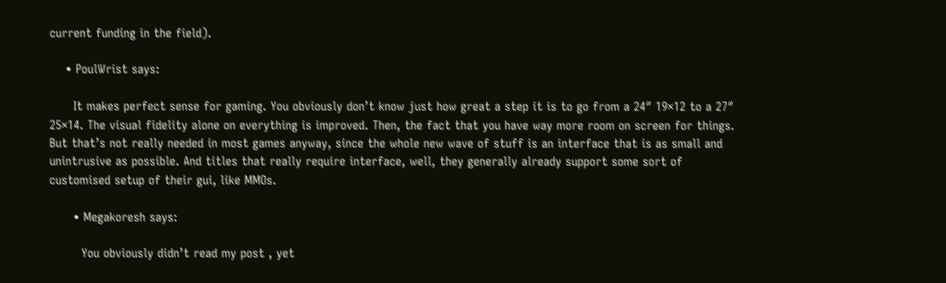current funding in the field).

    • PoulWrist says:

      It makes perfect sense for gaming. You obviously don’t know just how great a step it is to go from a 24″ 19×12 to a 27″ 25×14. The visual fidelity alone on everything is improved. Then, the fact that you have way more room on screen for things. But that’s not really needed in most games anyway, since the whole new wave of stuff is an interface that is as small and unintrusive as possible. And titles that really require interface, well, they generally already support some sort of customised setup of their gui, like MMOs.

      • Megakoresh says:

        You obviously didn’t read my post , yet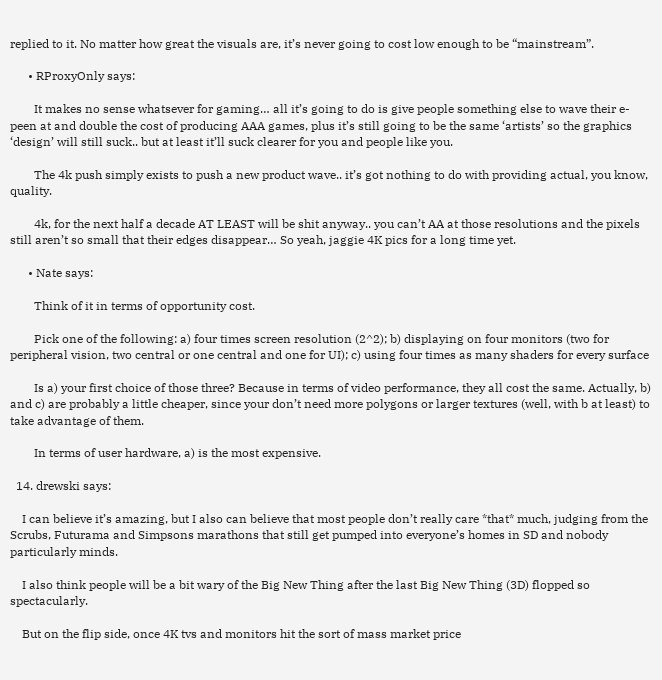replied to it. No matter how great the visuals are, it’s never going to cost low enough to be “mainstream”.

      • RProxyOnly says:

        It makes no sense whatsever for gaming… all it’s going to do is give people something else to wave their e-peen at and double the cost of producing AAA games, plus it’s still going to be the same ‘artists’ so the graphics ‘design’ will still suck.. but at least it’ll suck clearer for you and people like you.

        The 4k push simply exists to push a new product wave.. it’s got nothing to do with providing actual, you know, quality.

        4k, for the next half a decade AT LEAST will be shit anyway.. you can’t AA at those resolutions and the pixels still aren’t so small that their edges disappear… So yeah, jaggie 4K pics for a long time yet.

      • Nate says:

        Think of it in terms of opportunity cost.

        Pick one of the following: a) four times screen resolution (2^2); b) displaying on four monitors (two for peripheral vision, two central or one central and one for UI); c) using four times as many shaders for every surface

        Is a) your first choice of those three? Because in terms of video performance, they all cost the same. Actually, b) and c) are probably a little cheaper, since your don’t need more polygons or larger textures (well, with b at least) to take advantage of them.

        In terms of user hardware, a) is the most expensive.

  14. drewski says:

    I can believe it’s amazing, but I also can believe that most people don’t really care *that* much, judging from the Scrubs, Futurama and Simpsons marathons that still get pumped into everyone’s homes in SD and nobody particularly minds.

    I also think people will be a bit wary of the Big New Thing after the last Big New Thing (3D) flopped so spectacularly.

    But on the flip side, once 4K tvs and monitors hit the sort of mass market price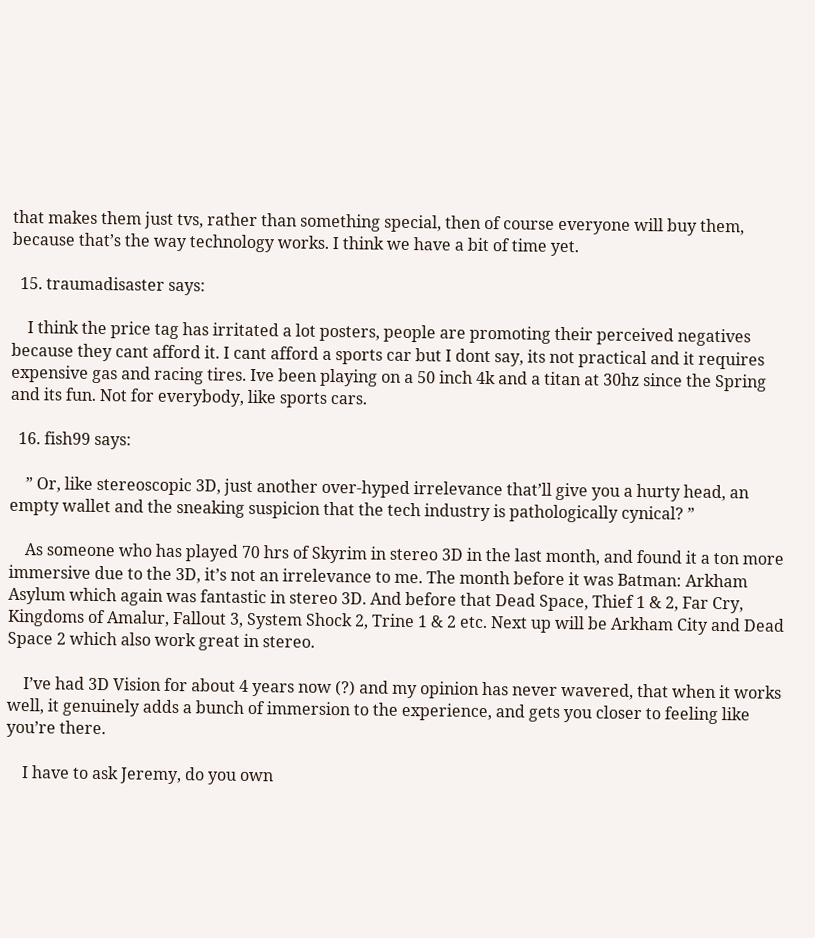that makes them just tvs, rather than something special, then of course everyone will buy them, because that’s the way technology works. I think we have a bit of time yet.

  15. traumadisaster says:

    I think the price tag has irritated a lot posters, people are promoting their perceived negatives because they cant afford it. I cant afford a sports car but I dont say, its not practical and it requires expensive gas and racing tires. Ive been playing on a 50 inch 4k and a titan at 30hz since the Spring and its fun. Not for everybody, like sports cars.

  16. fish99 says:

    ” Or, like stereoscopic 3D, just another over-hyped irrelevance that’ll give you a hurty head, an empty wallet and the sneaking suspicion that the tech industry is pathologically cynical? ”

    As someone who has played 70 hrs of Skyrim in stereo 3D in the last month, and found it a ton more immersive due to the 3D, it’s not an irrelevance to me. The month before it was Batman: Arkham Asylum which again was fantastic in stereo 3D. And before that Dead Space, Thief 1 & 2, Far Cry, Kingdoms of Amalur, Fallout 3, System Shock 2, Trine 1 & 2 etc. Next up will be Arkham City and Dead Space 2 which also work great in stereo.

    I’ve had 3D Vision for about 4 years now (?) and my opinion has never wavered, that when it works well, it genuinely adds a bunch of immersion to the experience, and gets you closer to feeling like you’re there.

    I have to ask Jeremy, do you own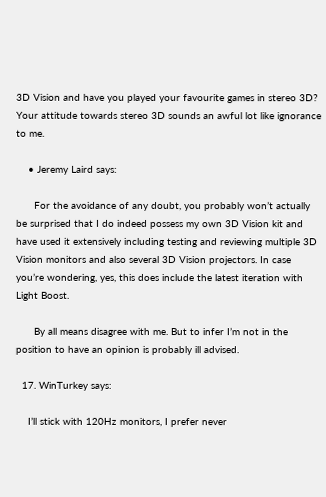3D Vision and have you played your favourite games in stereo 3D? Your attitude towards stereo 3D sounds an awful lot like ignorance to me.

    • Jeremy Laird says:

      For the avoidance of any doubt, you probably won’t actually be surprised that I do indeed possess my own 3D Vision kit and have used it extensively including testing and reviewing multiple 3D Vision monitors and also several 3D Vision projectors. In case you’re wondering, yes, this does include the latest iteration with Light Boost.

      By all means disagree with me. But to infer I’m not in the position to have an opinion is probably ill advised.

  17. WinTurkey says:

    I’ll stick with 120Hz monitors, I prefer never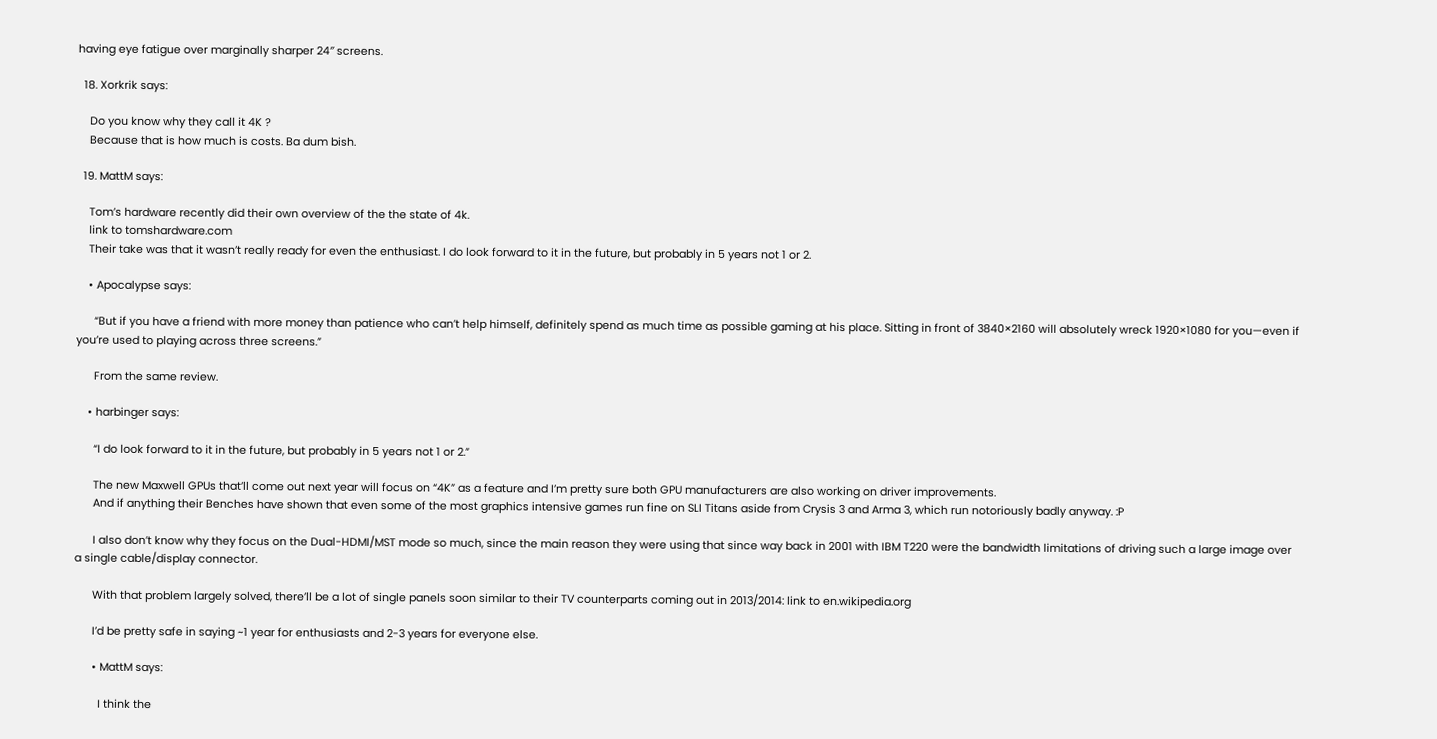having eye fatigue over marginally sharper 24″ screens.

  18. Xorkrik says:

    Do you know why they call it 4K ?
    Because that is how much is costs. Ba dum bish.

  19. MattM says:

    Tom’s hardware recently did their own overview of the the state of 4k.
    link to tomshardware.com
    Their take was that it wasn’t really ready for even the enthusiast. I do look forward to it in the future, but probably in 5 years not 1 or 2.

    • Apocalypse says:

      “But if you have a friend with more money than patience who can’t help himself, definitely spend as much time as possible gaming at his place. Sitting in front of 3840×2160 will absolutely wreck 1920×1080 for you—even if you’re used to playing across three screens.”

      From the same review.

    • harbinger says:

      “I do look forward to it in the future, but probably in 5 years not 1 or 2.”

      The new Maxwell GPUs that’ll come out next year will focus on “4K” as a feature and I’m pretty sure both GPU manufacturers are also working on driver improvements.
      And if anything their Benches have shown that even some of the most graphics intensive games run fine on SLI Titans aside from Crysis 3 and Arma 3, which run notoriously badly anyway. :P

      I also don’t know why they focus on the Dual-HDMI/MST mode so much, since the main reason they were using that since way back in 2001 with IBM T220 were the bandwidth limitations of driving such a large image over a single cable/display connector.

      With that problem largely solved, there’ll be a lot of single panels soon similar to their TV counterparts coming out in 2013/2014: link to en.wikipedia.org

      I’d be pretty safe in saying ~1 year for enthusiasts and 2-3 years for everyone else.

      • MattM says:

        I think the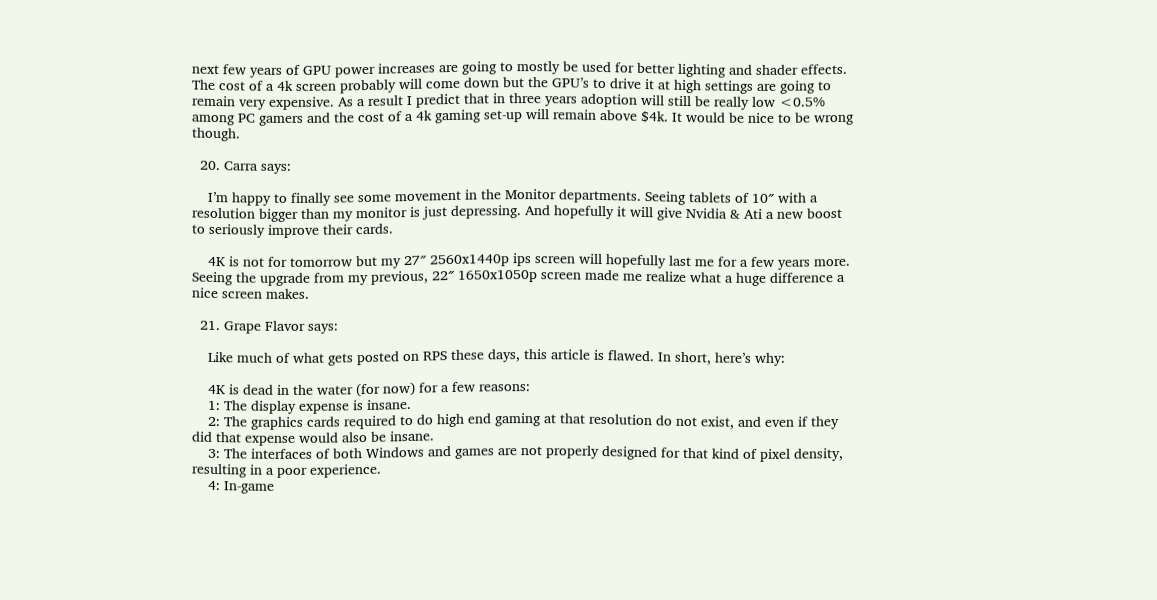next few years of GPU power increases are going to mostly be used for better lighting and shader effects. The cost of a 4k screen probably will come down but the GPU’s to drive it at high settings are going to remain very expensive. As a result I predict that in three years adoption will still be really low <0.5% among PC gamers and the cost of a 4k gaming set-up will remain above $4k. It would be nice to be wrong though.

  20. Carra says:

    I’m happy to finally see some movement in the Monitor departments. Seeing tablets of 10″ with a resolution bigger than my monitor is just depressing. And hopefully it will give Nvidia & Ati a new boost to seriously improve their cards.

    4K is not for tomorrow but my 27″ 2560x1440p ips screen will hopefully last me for a few years more. Seeing the upgrade from my previous, 22″ 1650x1050p screen made me realize what a huge difference a nice screen makes.

  21. Grape Flavor says:

    Like much of what gets posted on RPS these days, this article is flawed. In short, here’s why:

    4K is dead in the water (for now) for a few reasons:
    1: The display expense is insane.
    2: The graphics cards required to do high end gaming at that resolution do not exist, and even if they did that expense would also be insane.
    3: The interfaces of both Windows and games are not properly designed for that kind of pixel density, resulting in a poor experience.
    4: In-game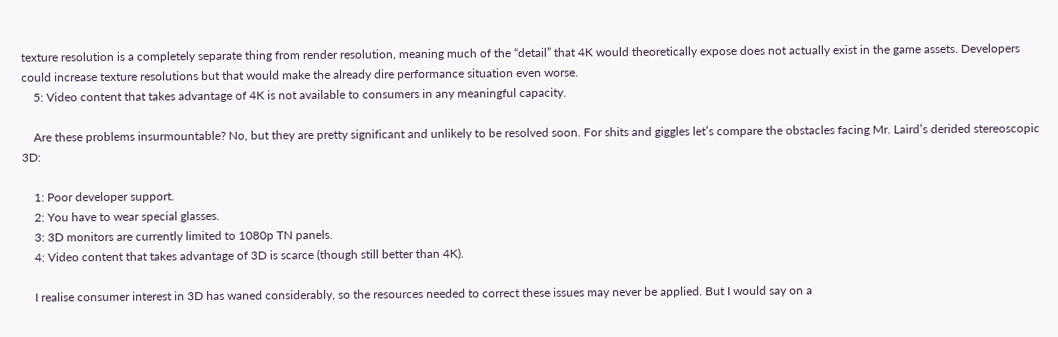texture resolution is a completely separate thing from render resolution, meaning much of the “detail” that 4K would theoretically expose does not actually exist in the game assets. Developers could increase texture resolutions but that would make the already dire performance situation even worse.
    5: Video content that takes advantage of 4K is not available to consumers in any meaningful capacity.

    Are these problems insurmountable? No, but they are pretty significant and unlikely to be resolved soon. For shits and giggles let’s compare the obstacles facing Mr. Laird’s derided stereoscopic 3D:

    1: Poor developer support.
    2: You have to wear special glasses.
    3: 3D monitors are currently limited to 1080p TN panels.
    4: Video content that takes advantage of 3D is scarce (though still better than 4K).

    I realise consumer interest in 3D has waned considerably, so the resources needed to correct these issues may never be applied. But I would say on a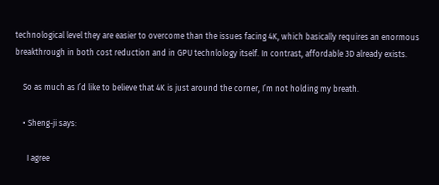technological level they are easier to overcome than the issues facing 4K, which basically requires an enormous breakthrough in both cost reduction and in GPU technlology itself. In contrast, affordable 3D already exists.

    So as much as I’d like to believe that 4K is just around the corner, I’m not holding my breath.

    • Sheng-ji says:

      I agree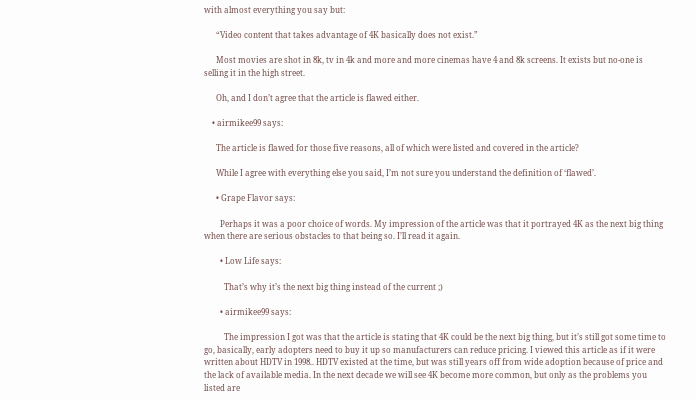with almost everything you say but:

      “Video content that takes advantage of 4K basically does not exist.”

      Most movies are shot in 8k, tv in 4k and more and more cinemas have 4 and 8k screens. It exists but no-one is selling it in the high street.

      Oh, and I don’t agree that the article is flawed either.

    • airmikee99 says:

      The article is flawed for those five reasons, all of which were listed and covered in the article?

      While I agree with everything else you said, I’m not sure you understand the definition of ‘flawed’.

      • Grape Flavor says:

        Perhaps it was a poor choice of words. My impression of the article was that it portrayed 4K as the next big thing when there are serious obstacles to that being so. I’ll read it again.

        • Low Life says:

          That’s why it’s the next big thing instead of the current ;)

        • airmikee99 says:

          The impression I got was that the article is stating that 4K could be the next big thing, but it’s still got some time to go, basically, early adopters need to buy it up so manufacturers can reduce pricing. I viewed this article as if it were written about HDTV in 1998.. HDTV existed at the time, but was still years off from wide adoption because of price and the lack of available media. In the next decade we will see 4K become more common, but only as the problems you listed are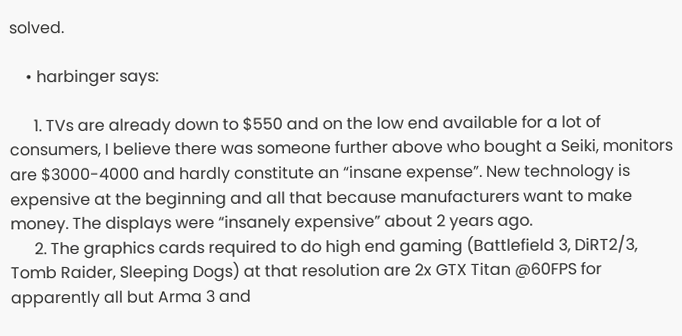solved.

    • harbinger says:

      1. TVs are already down to $550 and on the low end available for a lot of consumers, I believe there was someone further above who bought a Seiki, monitors are $3000-4000 and hardly constitute an “insane expense”. New technology is expensive at the beginning and all that because manufacturers want to make money. The displays were “insanely expensive” about 2 years ago.
      2. The graphics cards required to do high end gaming (Battlefield 3, DiRT2/3, Tomb Raider, Sleeping Dogs) at that resolution are 2x GTX Titan @60FPS for apparently all but Arma 3 and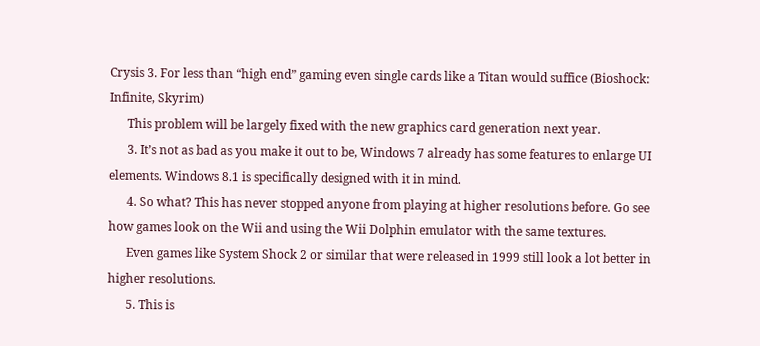Crysis 3. For less than “high end” gaming even single cards like a Titan would suffice (Bioshock: Infinite, Skyrim)
      This problem will be largely fixed with the new graphics card generation next year.
      3. It’s not as bad as you make it out to be, Windows 7 already has some features to enlarge UI elements. Windows 8.1 is specifically designed with it in mind.
      4. So what? This has never stopped anyone from playing at higher resolutions before. Go see how games look on the Wii and using the Wii Dolphin emulator with the same textures.
      Even games like System Shock 2 or similar that were released in 1999 still look a lot better in higher resolutions.
      5. This is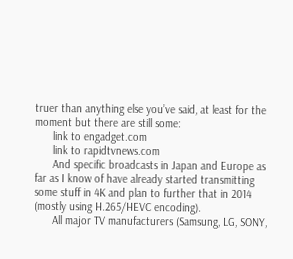truer than anything else you’ve said, at least for the moment but there are still some:
      link to engadget.com
      link to rapidtvnews.com
      And specific broadcasts in Japan and Europe as far as I know of have already started transmitting some stuff in 4K and plan to further that in 2014 (mostly using H.265/HEVC encoding).
      All major TV manufacturers (Samsung, LG, SONY,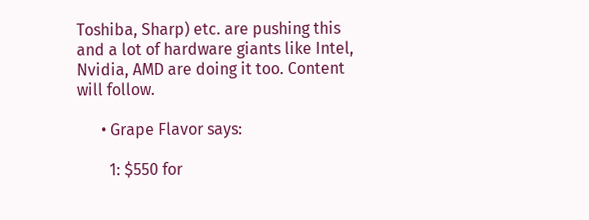Toshiba, Sharp) etc. are pushing this and a lot of hardware giants like Intel, Nvidia, AMD are doing it too. Content will follow.

      • Grape Flavor says:

        1: $550 for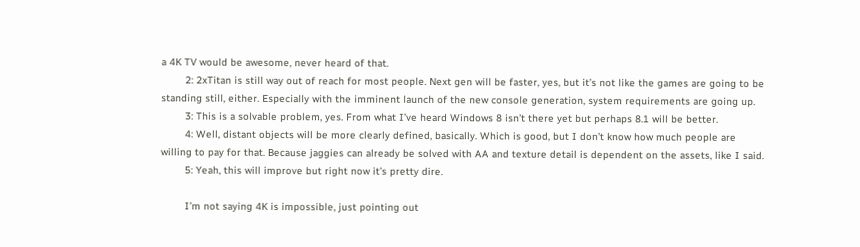a 4K TV would be awesome, never heard of that.
        2: 2xTitan is still way out of reach for most people. Next gen will be faster, yes, but it’s not like the games are going to be standing still, either. Especially with the imminent launch of the new console generation, system requirements are going up.
        3: This is a solvable problem, yes. From what I’ve heard Windows 8 isn’t there yet but perhaps 8.1 will be better.
        4: Well, distant objects will be more clearly defined, basically. Which is good, but I don’t know how much people are willing to pay for that. Because jaggies can already be solved with AA and texture detail is dependent on the assets, like I said.
        5: Yeah, this will improve but right now it’s pretty dire.

        I’m not saying 4K is impossible, just pointing out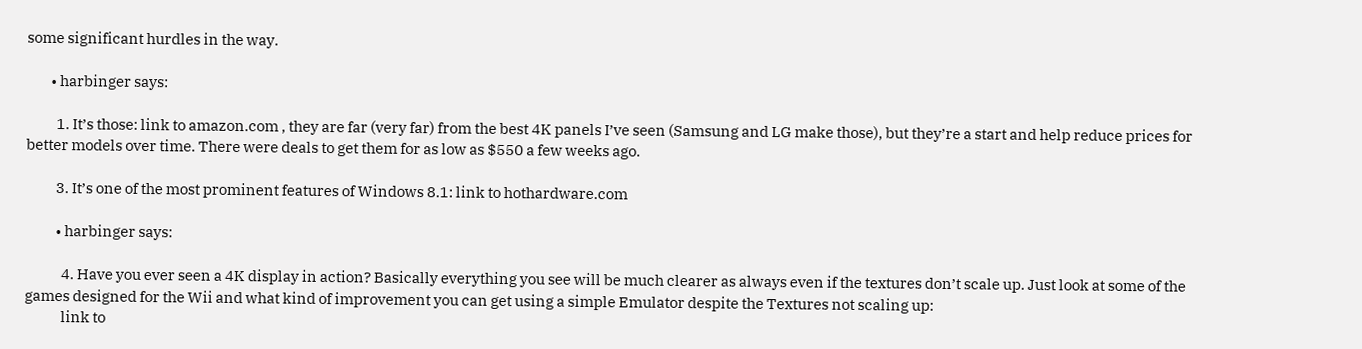some significant hurdles in the way.

        • harbinger says:

          1. It’s those: link to amazon.com , they are far (very far) from the best 4K panels I’ve seen (Samsung and LG make those), but they’re a start and help reduce prices for better models over time. There were deals to get them for as low as $550 a few weeks ago.

          3. It’s one of the most prominent features of Windows 8.1: link to hothardware.com

          • harbinger says:

            4. Have you ever seen a 4K display in action? Basically everything you see will be much clearer as always even if the textures don’t scale up. Just look at some of the games designed for the Wii and what kind of improvement you can get using a simple Emulator despite the Textures not scaling up:
            link to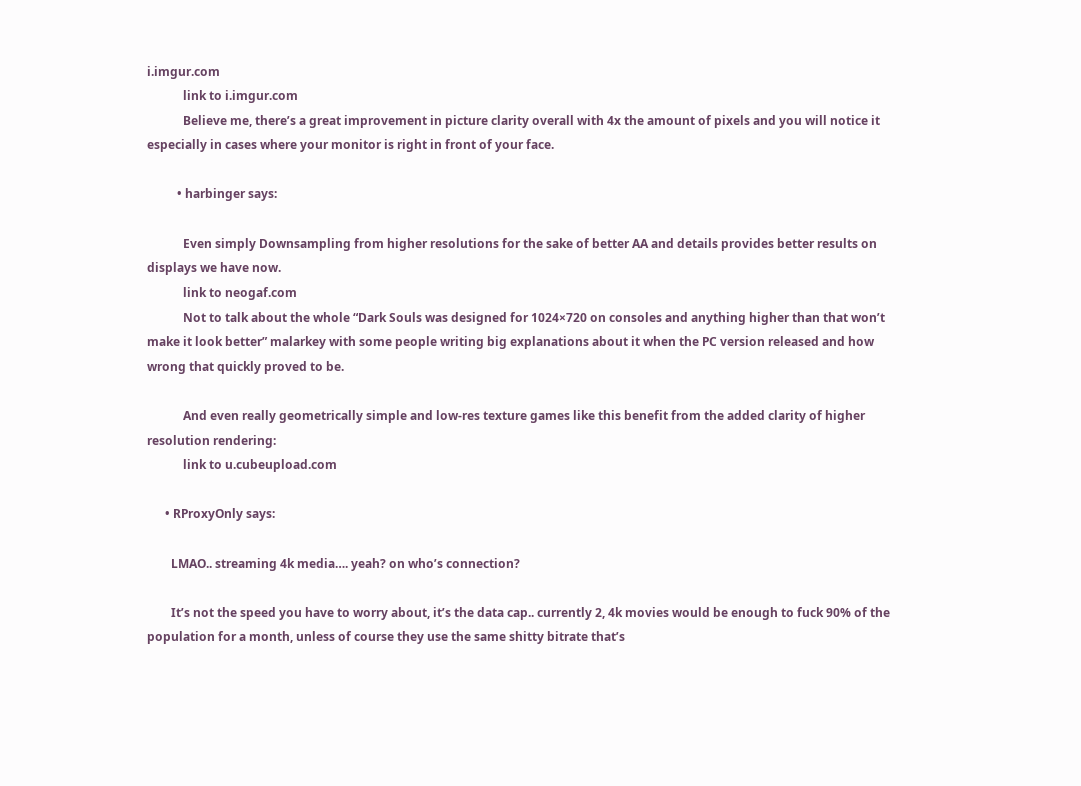i.imgur.com
            link to i.imgur.com
            Believe me, there’s a great improvement in picture clarity overall with 4x the amount of pixels and you will notice it especially in cases where your monitor is right in front of your face.

          • harbinger says:

            Even simply Downsampling from higher resolutions for the sake of better AA and details provides better results on displays we have now.
            link to neogaf.com
            Not to talk about the whole “Dark Souls was designed for 1024×720 on consoles and anything higher than that won’t make it look better” malarkey with some people writing big explanations about it when the PC version released and how wrong that quickly proved to be.

            And even really geometrically simple and low-res texture games like this benefit from the added clarity of higher resolution rendering:
            link to u.cubeupload.com

      • RProxyOnly says:

        LMAO.. streaming 4k media…. yeah? on who’s connection?

        It’s not the speed you have to worry about, it’s the data cap.. currently 2, 4k movies would be enough to fuck 90% of the population for a month, unless of course they use the same shitty bitrate that’s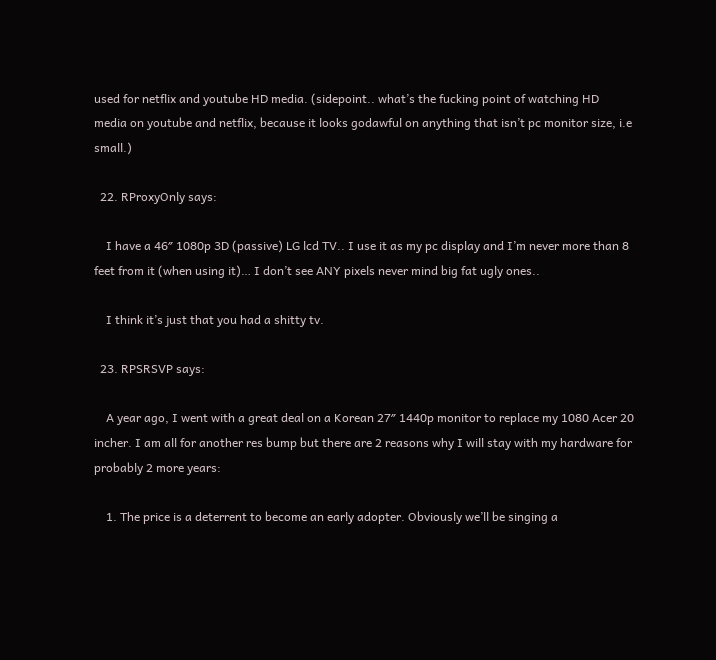used for netflix and youtube HD media. (sidepoint.. what’s the fucking point of watching HD media on youtube and netflix, because it looks godawful on anything that isn’t pc monitor size, i.e small.)

  22. RProxyOnly says:

    I have a 46″ 1080p 3D (passive) LG lcd TV.. I use it as my pc display and I’m never more than 8 feet from it (when using it)… I don’t see ANY pixels never mind big fat ugly ones..

    I think it’s just that you had a shitty tv.

  23. RPSRSVP says:

    A year ago, I went with a great deal on a Korean 27″ 1440p monitor to replace my 1080 Acer 20 incher. I am all for another res bump but there are 2 reasons why I will stay with my hardware for probably 2 more years:

    1. The price is a deterrent to become an early adopter. Obviously we’ll be singing a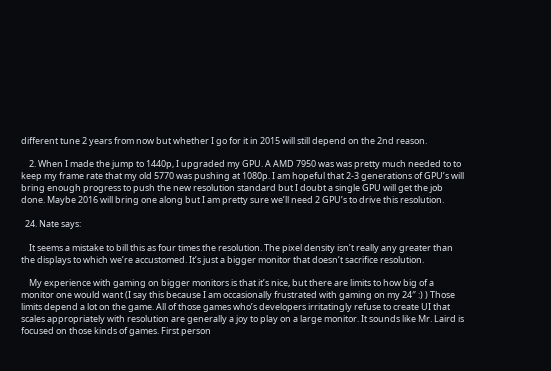different tune 2 years from now but whether I go for it in 2015 will still depend on the 2nd reason.

    2. When I made the jump to 1440p, I upgraded my GPU. A AMD 7950 was was pretty much needed to to keep my frame rate that my old 5770 was pushing at 1080p. I am hopeful that 2-3 generations of GPU’s will bring enough progress to push the new resolution standard but I doubt a single GPU will get the job done. Maybe 2016 will bring one along but I am pretty sure we’ll need 2 GPU’s to drive this resolution.

  24. Nate says:

    It seems a mistake to bill this as four times the resolution. The pixel density isn’t really any greater than the displays to which we’re accustomed. It’s just a bigger monitor that doesn’t sacrifice resolution.

    My experience with gaming on bigger monitors is that it’s nice, but there are limits to how big of a monitor one would want (I say this because I am occasionally frustrated with gaming on my 24″ :) ) Those limits depend a lot on the game. All of those games who’s developers irritatingly refuse to create UI that scales appropriately with resolution are generally a joy to play on a large monitor. It sounds like Mr. Laird is focused on those kinds of games. First person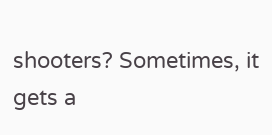shooters? Sometimes, it gets a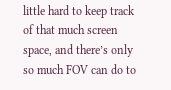little hard to keep track of that much screen space, and there’s only so much FOV can do to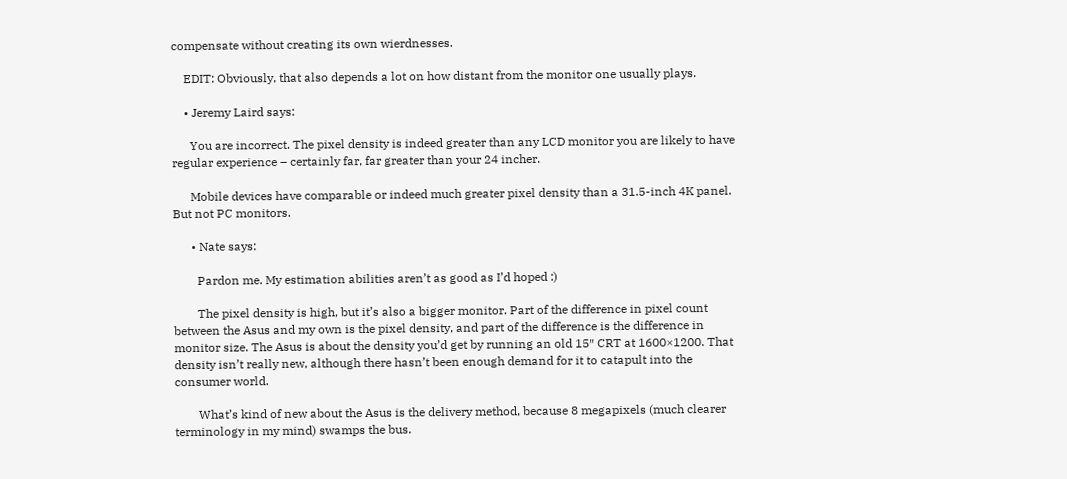compensate without creating its own wierdnesses.

    EDIT: Obviously, that also depends a lot on how distant from the monitor one usually plays.

    • Jeremy Laird says:

      You are incorrect. The pixel density is indeed greater than any LCD monitor you are likely to have regular experience – certainly far, far greater than your 24 incher.

      Mobile devices have comparable or indeed much greater pixel density than a 31.5-inch 4K panel. But not PC monitors.

      • Nate says:

        Pardon me. My estimation abilities aren’t as good as I’d hoped :)

        The pixel density is high, but it’s also a bigger monitor. Part of the difference in pixel count between the Asus and my own is the pixel density, and part of the difference is the difference in monitor size. The Asus is about the density you’d get by running an old 15″ CRT at 1600×1200. That density isn’t really new, although there hasn’t been enough demand for it to catapult into the consumer world.

        What’s kind of new about the Asus is the delivery method, because 8 megapixels (much clearer terminology in my mind) swamps the bus.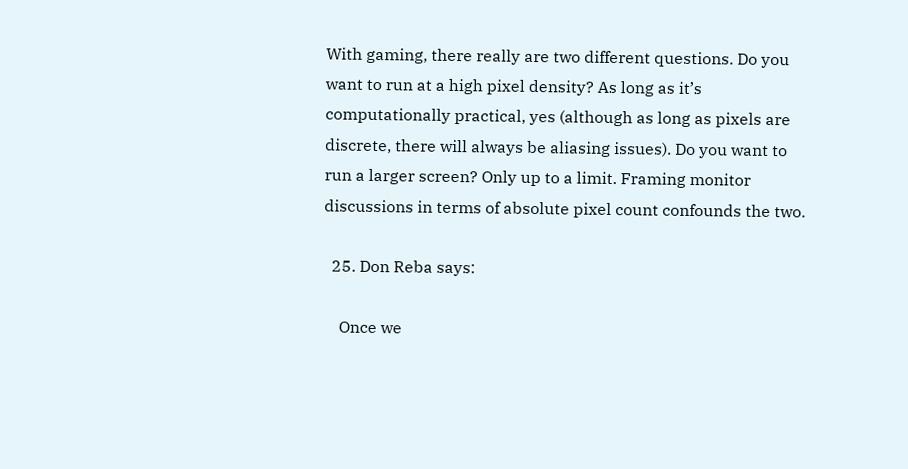With gaming, there really are two different questions. Do you want to run at a high pixel density? As long as it’s computationally practical, yes (although as long as pixels are discrete, there will always be aliasing issues). Do you want to run a larger screen? Only up to a limit. Framing monitor discussions in terms of absolute pixel count confounds the two.

  25. Don Reba says:

    Once we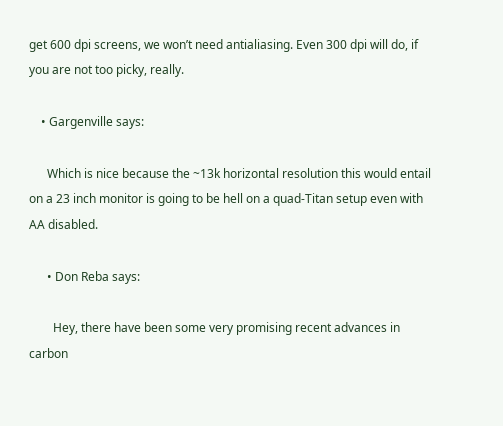get 600 dpi screens, we won’t need antialiasing. Even 300 dpi will do, if you are not too picky, really.

    • Gargenville says:

      Which is nice because the ~13k horizontal resolution this would entail on a 23 inch monitor is going to be hell on a quad-Titan setup even with AA disabled.

      • Don Reba says:

        Hey, there have been some very promising recent advances in carbon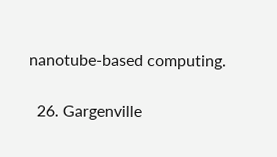nanotube-based computing.

  26. Gargenville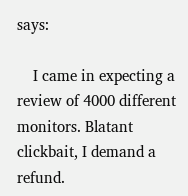says:

    I came in expecting a review of 4000 different monitors. Blatant clickbait, I demand a refund.